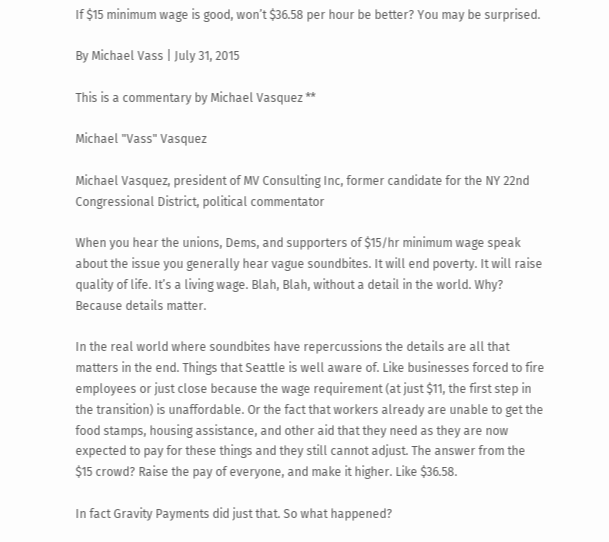If $15 minimum wage is good, won’t $36.58 per hour be better? You may be surprised.

By Michael Vass | July 31, 2015

This is a commentary by Michael Vasquez **

Michael "Vass" Vasquez

Michael Vasquez, president of MV Consulting Inc, former candidate for the NY 22nd Congressional District, political commentator

When you hear the unions, Dems, and supporters of $15/hr minimum wage speak about the issue you generally hear vague soundbites. It will end poverty. It will raise quality of life. It’s a living wage. Blah, Blah, without a detail in the world. Why? Because details matter.

In the real world where soundbites have repercussions the details are all that matters in the end. Things that Seattle is well aware of. Like businesses forced to fire employees or just close because the wage requirement (at just $11, the first step in the transition) is unaffordable. Or the fact that workers already are unable to get the food stamps, housing assistance, and other aid that they need as they are now expected to pay for these things and they still cannot adjust. The answer from the $15 crowd? Raise the pay of everyone, and make it higher. Like $36.58.

In fact Gravity Payments did just that. So what happened?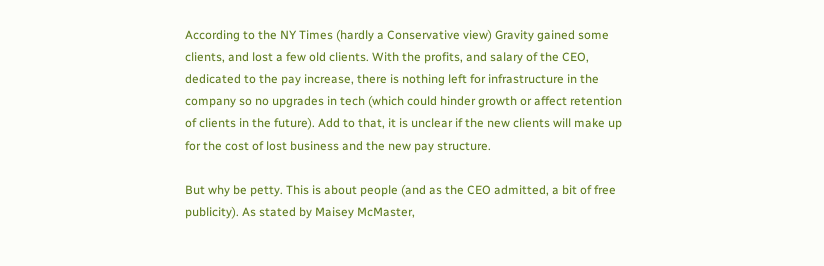According to the NY Times (hardly a Conservative view) Gravity gained some clients, and lost a few old clients. With the profits, and salary of the CEO, dedicated to the pay increase, there is nothing left for infrastructure in the company so no upgrades in tech (which could hinder growth or affect retention of clients in the future). Add to that, it is unclear if the new clients will make up for the cost of lost business and the new pay structure.

But why be petty. This is about people (and as the CEO admitted, a bit of free publicity). As stated by Maisey McMaster,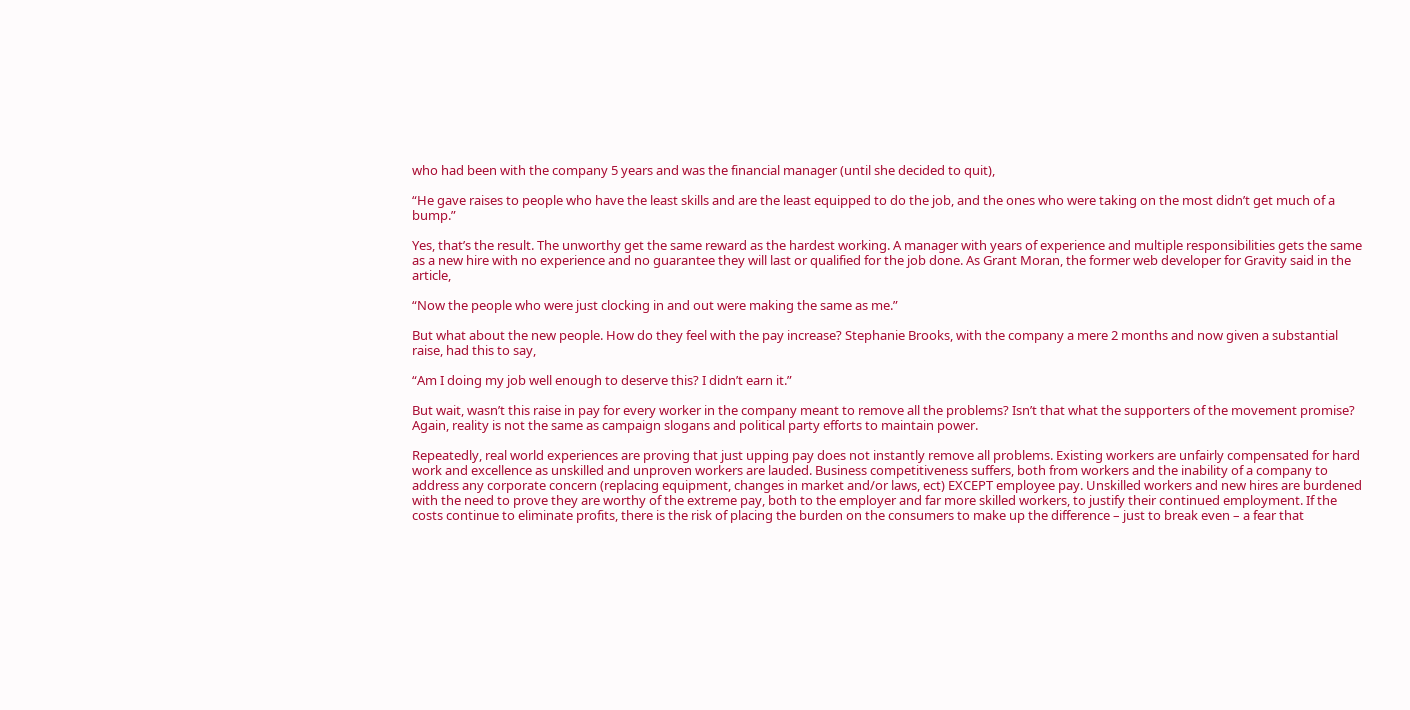who had been with the company 5 years and was the financial manager (until she decided to quit),

“He gave raises to people who have the least skills and are the least equipped to do the job, and the ones who were taking on the most didn’t get much of a bump.”

Yes, that’s the result. The unworthy get the same reward as the hardest working. A manager with years of experience and multiple responsibilities gets the same as a new hire with no experience and no guarantee they will last or qualified for the job done. As Grant Moran, the former web developer for Gravity said in the article,

“Now the people who were just clocking in and out were making the same as me.”

But what about the new people. How do they feel with the pay increase? Stephanie Brooks, with the company a mere 2 months and now given a substantial raise, had this to say,

“Am I doing my job well enough to deserve this? I didn’t earn it.”

But wait, wasn’t this raise in pay for every worker in the company meant to remove all the problems? Isn’t that what the supporters of the movement promise? Again, reality is not the same as campaign slogans and political party efforts to maintain power.

Repeatedly, real world experiences are proving that just upping pay does not instantly remove all problems. Existing workers are unfairly compensated for hard work and excellence as unskilled and unproven workers are lauded. Business competitiveness suffers, both from workers and the inability of a company to address any corporate concern (replacing equipment, changes in market and/or laws, ect) EXCEPT employee pay. Unskilled workers and new hires are burdened with the need to prove they are worthy of the extreme pay, both to the employer and far more skilled workers, to justify their continued employment. If the costs continue to eliminate profits, there is the risk of placing the burden on the consumers to make up the difference – just to break even – a fear that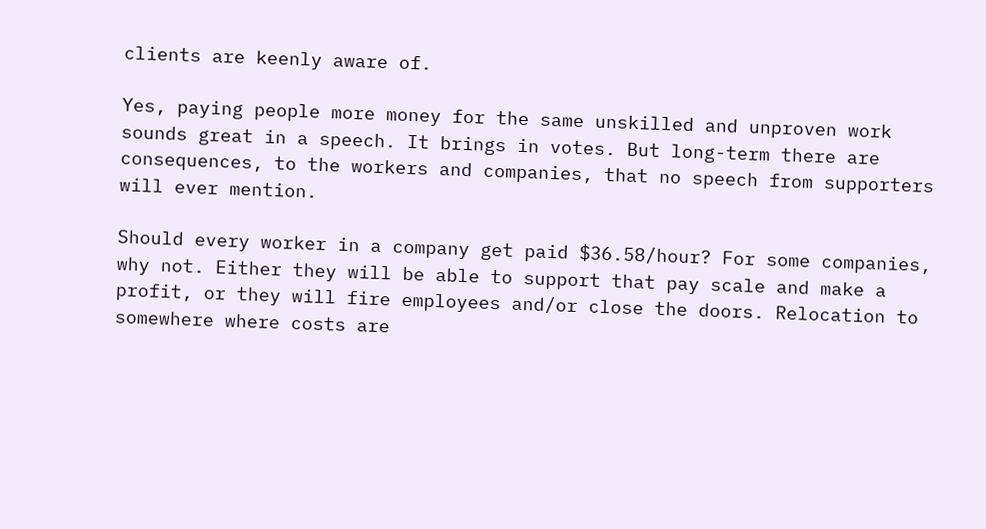clients are keenly aware of.

Yes, paying people more money for the same unskilled and unproven work sounds great in a speech. It brings in votes. But long-term there are consequences, to the workers and companies, that no speech from supporters will ever mention.

Should every worker in a company get paid $36.58/hour? For some companies, why not. Either they will be able to support that pay scale and make a profit, or they will fire employees and/or close the doors. Relocation to somewhere where costs are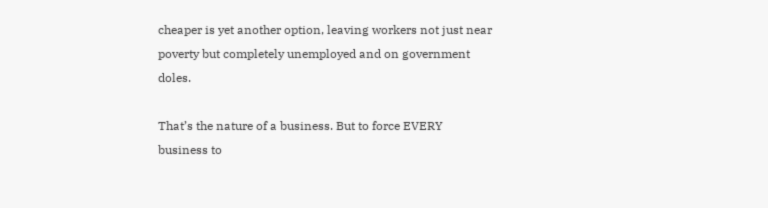cheaper is yet another option, leaving workers not just near poverty but completely unemployed and on government doles.

That’s the nature of a business. But to force EVERY business to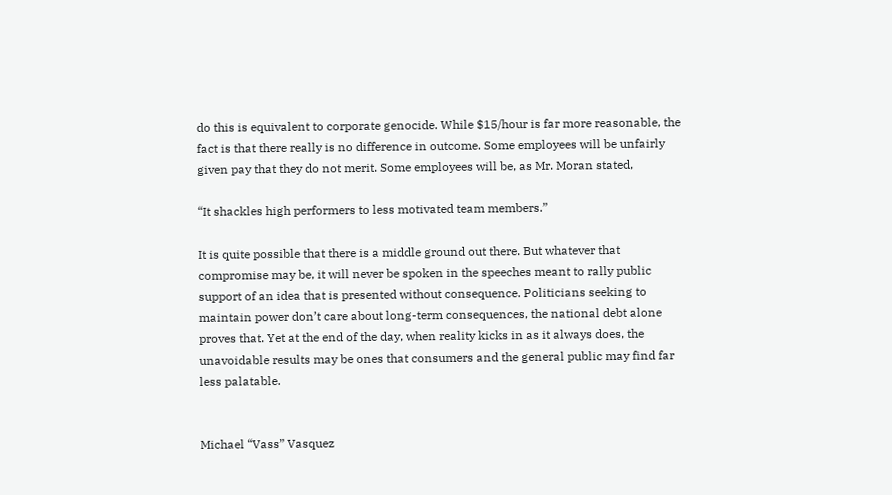do this is equivalent to corporate genocide. While $15/hour is far more reasonable, the fact is that there really is no difference in outcome. Some employees will be unfairly given pay that they do not merit. Some employees will be, as Mr. Moran stated,

“It shackles high performers to less motivated team members.”

It is quite possible that there is a middle ground out there. But whatever that compromise may be, it will never be spoken in the speeches meant to rally public support of an idea that is presented without consequence. Politicians seeking to maintain power don’t care about long-term consequences, the national debt alone proves that. Yet at the end of the day, when reality kicks in as it always does, the unavoidable results may be ones that consumers and the general public may find far less palatable.


Michael “Vass” Vasquez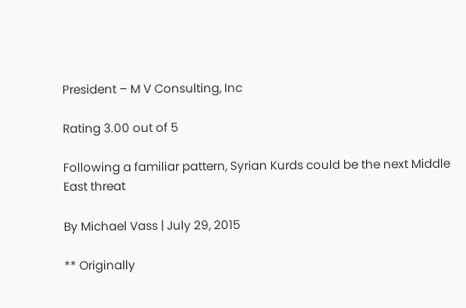President – M V Consulting, Inc

Rating 3.00 out of 5

Following a familiar pattern, Syrian Kurds could be the next Middle East threat

By Michael Vass | July 29, 2015

** Originally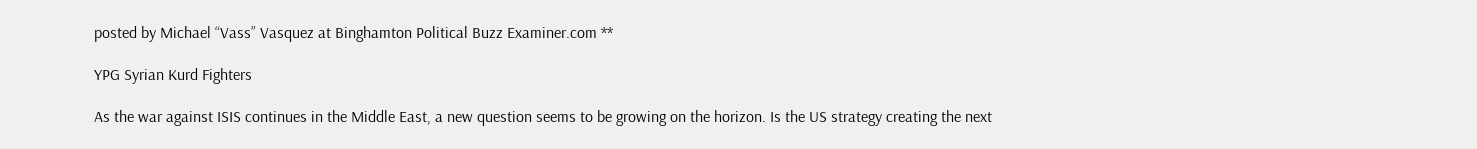posted by Michael “Vass” Vasquez at Binghamton Political Buzz Examiner.com **

YPG Syrian Kurd Fighters

As the war against ISIS continues in the Middle East, a new question seems to be growing on the horizon. Is the US strategy creating the next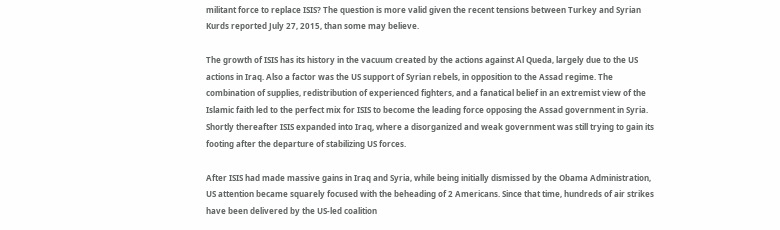militant force to replace ISIS? The question is more valid given the recent tensions between Turkey and Syrian Kurds reported July 27, 2015, than some may believe.

The growth of ISIS has its history in the vacuum created by the actions against Al Queda, largely due to the US actions in Iraq. Also a factor was the US support of Syrian rebels, in opposition to the Assad regime. The combination of supplies, redistribution of experienced fighters, and a fanatical belief in an extremist view of the Islamic faith led to the perfect mix for ISIS to become the leading force opposing the Assad government in Syria. Shortly thereafter ISIS expanded into Iraq, where a disorganized and weak government was still trying to gain its footing after the departure of stabilizing US forces.

After ISIS had made massive gains in Iraq and Syria, while being initially dismissed by the Obama Administration, US attention became squarely focused with the beheading of 2 Americans. Since that time, hundreds of air strikes have been delivered by the US-led coalition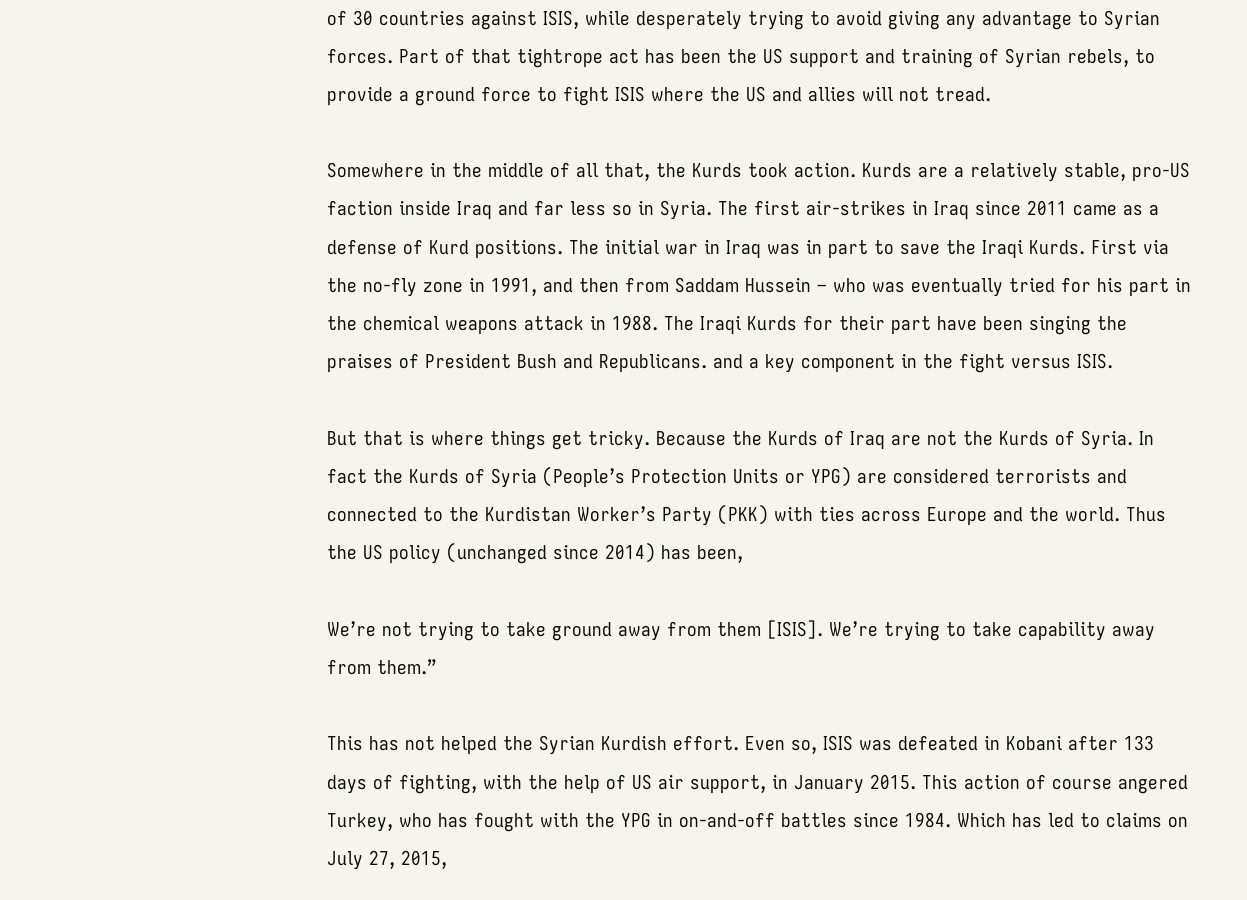of 30 countries against ISIS, while desperately trying to avoid giving any advantage to Syrian forces. Part of that tightrope act has been the US support and training of Syrian rebels, to provide a ground force to fight ISIS where the US and allies will not tread.

Somewhere in the middle of all that, the Kurds took action. Kurds are a relatively stable, pro-US faction inside Iraq and far less so in Syria. The first air-strikes in Iraq since 2011 came as a defense of Kurd positions. The initial war in Iraq was in part to save the Iraqi Kurds. First via the no-fly zone in 1991, and then from Saddam Hussein – who was eventually tried for his part in the chemical weapons attack in 1988. The Iraqi Kurds for their part have been singing the praises of President Bush and Republicans. and a key component in the fight versus ISIS.

But that is where things get tricky. Because the Kurds of Iraq are not the Kurds of Syria. In fact the Kurds of Syria (People’s Protection Units or YPG) are considered terrorists and connected to the Kurdistan Worker’s Party (PKK) with ties across Europe and the world. Thus the US policy (unchanged since 2014) has been,

We’re not trying to take ground away from them [ISIS]. We’re trying to take capability away from them.”

This has not helped the Syrian Kurdish effort. Even so, ISIS was defeated in Kobani after 133 days of fighting, with the help of US air support, in January 2015. This action of course angered Turkey, who has fought with the YPG in on-and-off battles since 1984. Which has led to claims on July 27, 2015,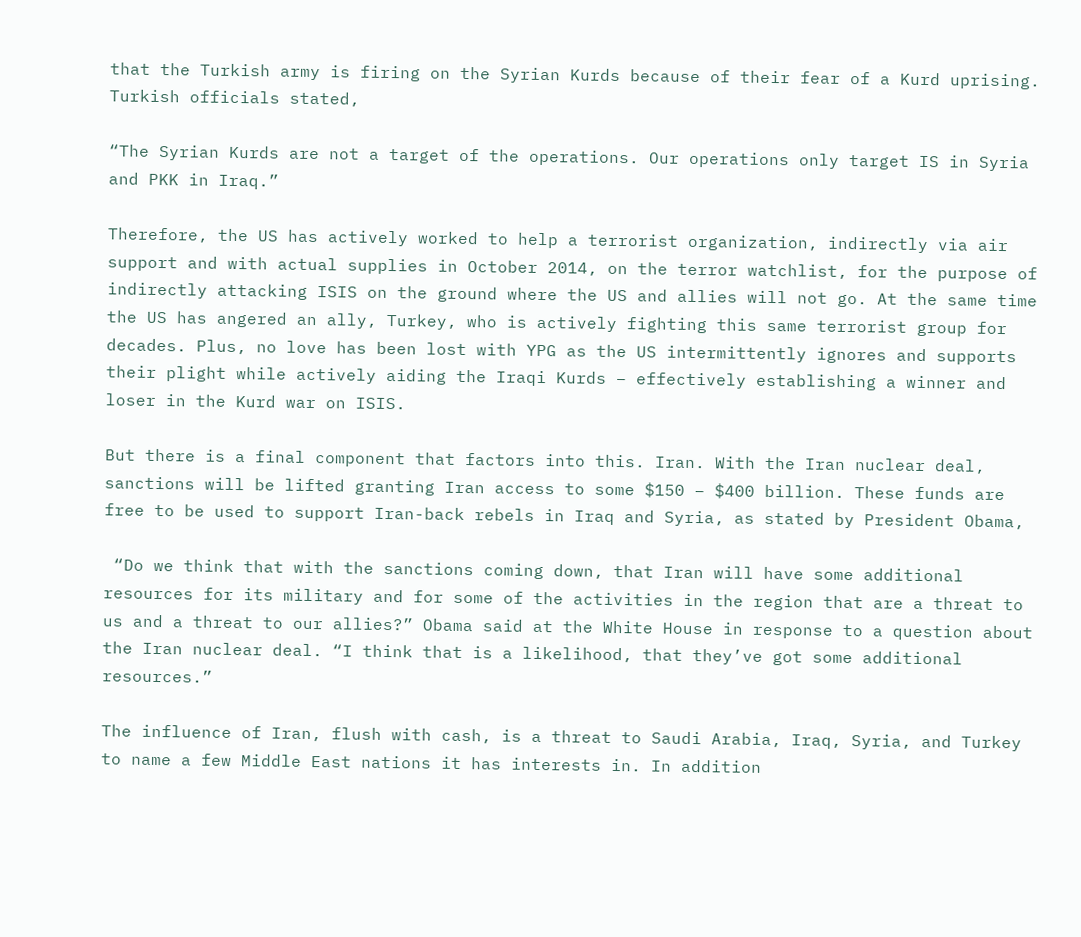that the Turkish army is firing on the Syrian Kurds because of their fear of a Kurd uprising. Turkish officials stated,

“The Syrian Kurds are not a target of the operations. Our operations only target IS in Syria and PKK in Iraq.”

Therefore, the US has actively worked to help a terrorist organization, indirectly via air support and with actual supplies in October 2014, on the terror watchlist, for the purpose of indirectly attacking ISIS on the ground where the US and allies will not go. At the same time the US has angered an ally, Turkey, who is actively fighting this same terrorist group for decades. Plus, no love has been lost with YPG as the US intermittently ignores and supports their plight while actively aiding the Iraqi Kurds – effectively establishing a winner and loser in the Kurd war on ISIS.

But there is a final component that factors into this. Iran. With the Iran nuclear deal, sanctions will be lifted granting Iran access to some $150 – $400 billion. These funds are free to be used to support Iran-back rebels in Iraq and Syria, as stated by President Obama,

 “Do we think that with the sanctions coming down, that Iran will have some additional resources for its military and for some of the activities in the region that are a threat to us and a threat to our allies?” Obama said at the White House in response to a question about the Iran nuclear deal. “I think that is a likelihood, that they’ve got some additional resources.”

The influence of Iran, flush with cash, is a threat to Saudi Arabia, Iraq, Syria, and Turkey to name a few Middle East nations it has interests in. In addition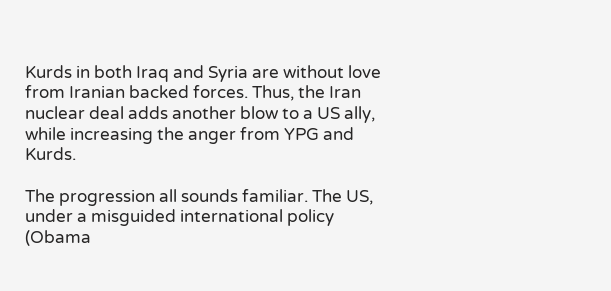Kurds in both Iraq and Syria are without love from Iranian backed forces. Thus, the Iran nuclear deal adds another blow to a US ally, while increasing the anger from YPG and Kurds.

The progression all sounds familiar. The US, under a misguided international policy (Obama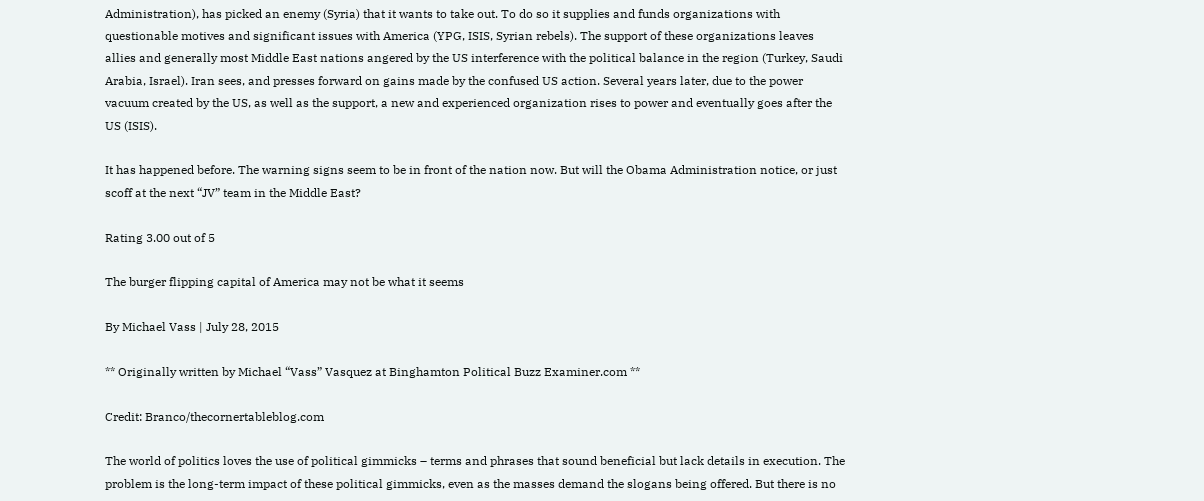Administration), has picked an enemy (Syria) that it wants to take out. To do so it supplies and funds organizations with questionable motives and significant issues with America (YPG, ISIS, Syrian rebels). The support of these organizations leaves allies and generally most Middle East nations angered by the US interference with the political balance in the region (Turkey, Saudi Arabia, Israel). Iran sees, and presses forward on gains made by the confused US action. Several years later, due to the power vacuum created by the US, as well as the support, a new and experienced organization rises to power and eventually goes after the US (ISIS).

It has happened before. The warning signs seem to be in front of the nation now. But will the Obama Administration notice, or just scoff at the next “JV” team in the Middle East?

Rating 3.00 out of 5

The burger flipping capital of America may not be what it seems

By Michael Vass | July 28, 2015

** Originally written by Michael “Vass” Vasquez at Binghamton Political Buzz Examiner.com **

Credit: Branco/thecornertableblog.com

The world of politics loves the use of political gimmicks – terms and phrases that sound beneficial but lack details in execution. The problem is the long-term impact of these political gimmicks, even as the masses demand the slogans being offered. But there is no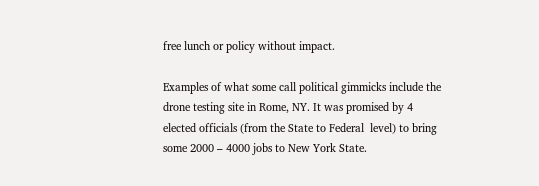free lunch or policy without impact.

Examples of what some call political gimmicks include the drone testing site in Rome, NY. It was promised by 4 elected officials (from the State to Federal  level) to bring some 2000 – 4000 jobs to New York State.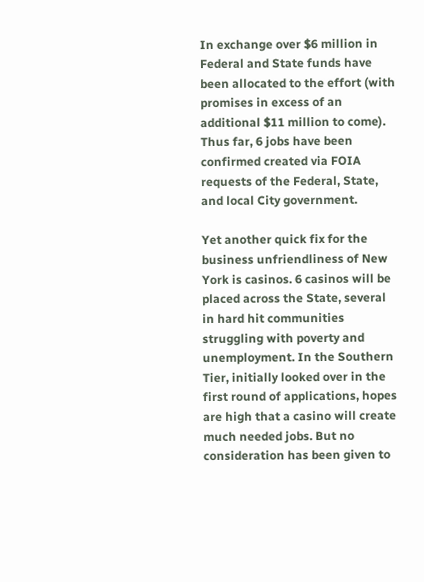In exchange over $6 million in Federal and State funds have been allocated to the effort (with promises in excess of an additional $11 million to come). Thus far, 6 jobs have been confirmed created via FOIA requests of the Federal, State, and local City government.

Yet another quick fix for the business unfriendliness of New York is casinos. 6 casinos will be placed across the State, several in hard hit communities struggling with poverty and unemployment. In the Southern Tier, initially looked over in the first round of applications, hopes are high that a casino will create much needed jobs. But no consideration has been given to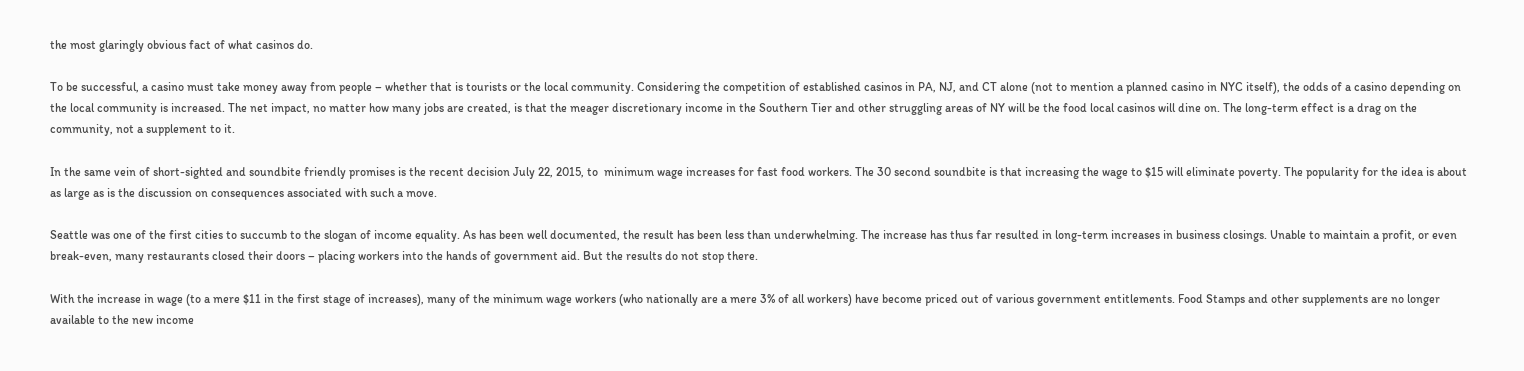the most glaringly obvious fact of what casinos do.

To be successful, a casino must take money away from people – whether that is tourists or the local community. Considering the competition of established casinos in PA, NJ, and CT alone (not to mention a planned casino in NYC itself), the odds of a casino depending on the local community is increased. The net impact, no matter how many jobs are created, is that the meager discretionary income in the Southern Tier and other struggling areas of NY will be the food local casinos will dine on. The long-term effect is a drag on the community, not a supplement to it.

In the same vein of short-sighted and soundbite friendly promises is the recent decision July 22, 2015, to  minimum wage increases for fast food workers. The 30 second soundbite is that increasing the wage to $15 will eliminate poverty. The popularity for the idea is about as large as is the discussion on consequences associated with such a move.

Seattle was one of the first cities to succumb to the slogan of income equality. As has been well documented, the result has been less than underwhelming. The increase has thus far resulted in long-term increases in business closings. Unable to maintain a profit, or even break-even, many restaurants closed their doors – placing workers into the hands of government aid. But the results do not stop there.

With the increase in wage (to a mere $11 in the first stage of increases), many of the minimum wage workers (who nationally are a mere 3% of all workers) have become priced out of various government entitlements. Food Stamps and other supplements are no longer available to the new income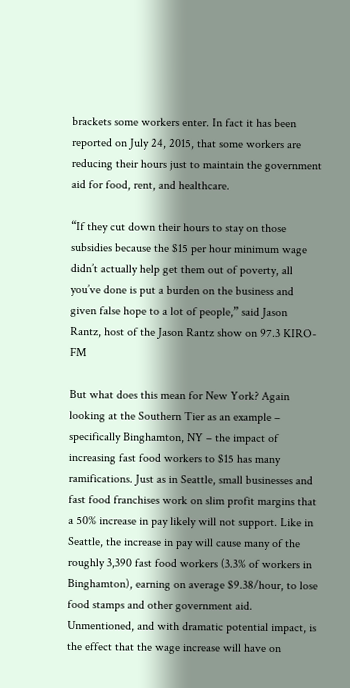brackets some workers enter. In fact it has been reported on July 24, 2015, that some workers are reducing their hours just to maintain the government aid for food, rent, and healthcare.

“If they cut down their hours to stay on those subsidies because the $15 per hour minimum wage didn’t actually help get them out of poverty, all you’ve done is put a burden on the business and given false hope to a lot of people,” said Jason Rantz, host of the Jason Rantz show on 97.3 KIRO-FM

But what does this mean for New York? Again looking at the Southern Tier as an example – specifically Binghamton, NY – the impact of increasing fast food workers to $15 has many ramifications. Just as in Seattle, small businesses and fast food franchises work on slim profit margins that a 50% increase in pay likely will not support. Like in Seattle, the increase in pay will cause many of the roughly 3,390 fast food workers (3.3% of workers in Binghamton), earning on average $9.38/hour, to lose food stamps and other government aid. Unmentioned, and with dramatic potential impact, is the effect that the wage increase will have on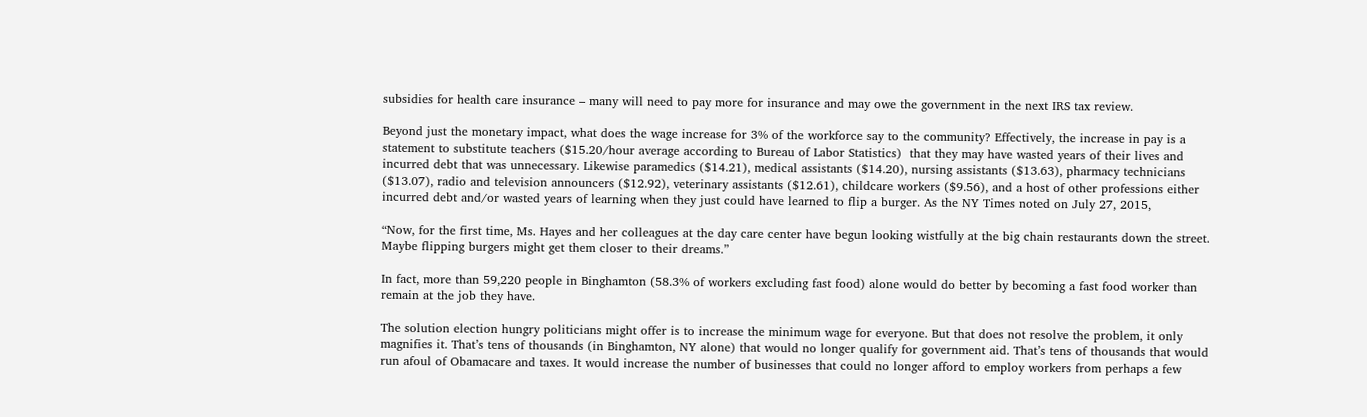subsidies for health care insurance – many will need to pay more for insurance and may owe the government in the next IRS tax review.

Beyond just the monetary impact, what does the wage increase for 3% of the workforce say to the community? Effectively, the increase in pay is a statement to substitute teachers ($15.20/hour average according to Bureau of Labor Statistics)  that they may have wasted years of their lives and incurred debt that was unnecessary. Likewise paramedics ($14.21), medical assistants ($14.20), nursing assistants ($13.63), pharmacy technicians ($13.07), radio and television announcers ($12.92), veterinary assistants ($12.61), childcare workers ($9.56), and a host of other professions either incurred debt and/or wasted years of learning when they just could have learned to flip a burger. As the NY Times noted on July 27, 2015,

“Now, for the first time, Ms. Hayes and her colleagues at the day care center have begun looking wistfully at the big chain restaurants down the street. Maybe flipping burgers might get them closer to their dreams.”

In fact, more than 59,220 people in Binghamton (58.3% of workers excluding fast food) alone would do better by becoming a fast food worker than remain at the job they have.

The solution election hungry politicians might offer is to increase the minimum wage for everyone. But that does not resolve the problem, it only magnifies it. That’s tens of thousands (in Binghamton, NY alone) that would no longer qualify for government aid. That’s tens of thousands that would run afoul of Obamacare and taxes. It would increase the number of businesses that could no longer afford to employ workers from perhaps a few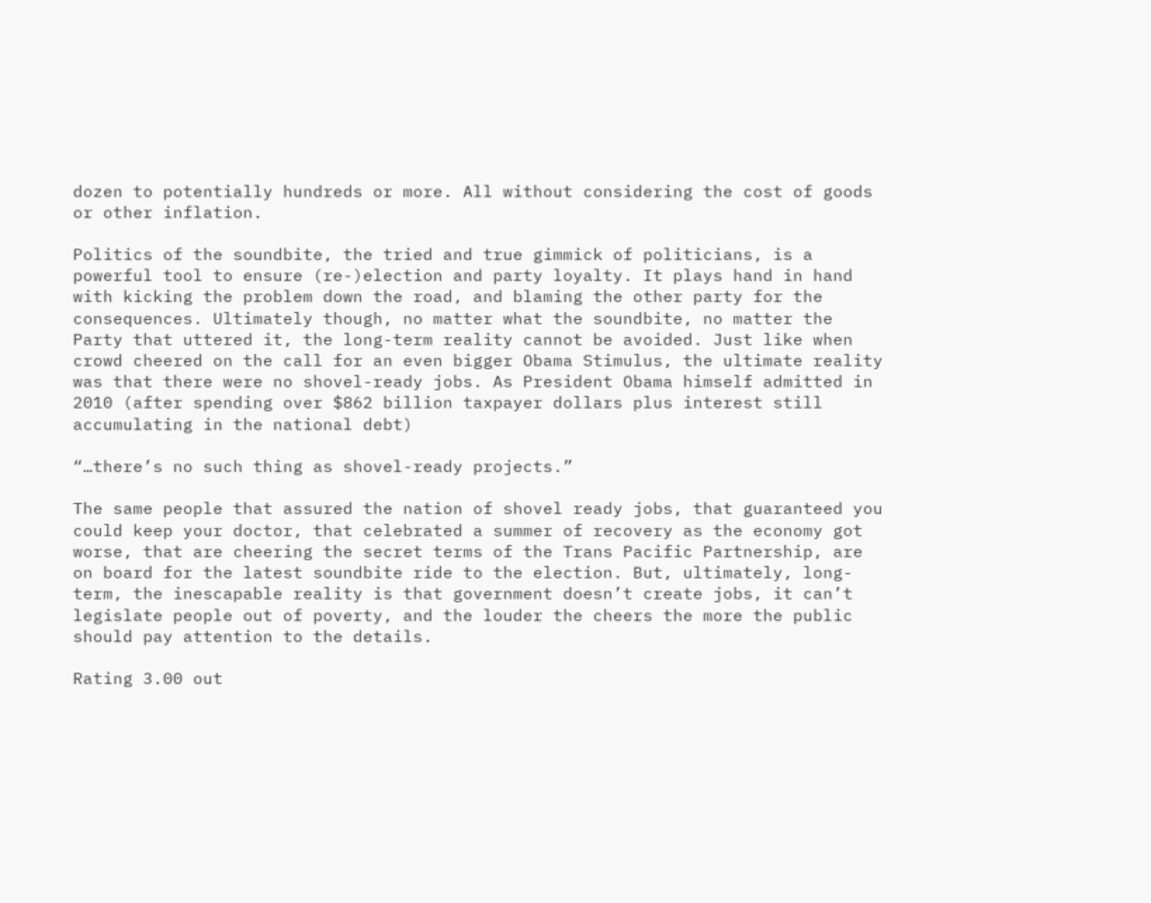dozen to potentially hundreds or more. All without considering the cost of goods or other inflation.

Politics of the soundbite, the tried and true gimmick of politicians, is a powerful tool to ensure (re-)election and party loyalty. It plays hand in hand with kicking the problem down the road, and blaming the other party for the consequences. Ultimately though, no matter what the soundbite, no matter the Party that uttered it, the long-term reality cannot be avoided. Just like when crowd cheered on the call for an even bigger Obama Stimulus, the ultimate reality was that there were no shovel-ready jobs. As President Obama himself admitted in 2010 (after spending over $862 billion taxpayer dollars plus interest still accumulating in the national debt)

“…there’s no such thing as shovel-ready projects.”

The same people that assured the nation of shovel ready jobs, that guaranteed you could keep your doctor, that celebrated a summer of recovery as the economy got worse, that are cheering the secret terms of the Trans Pacific Partnership, are on board for the latest soundbite ride to the election. But, ultimately, long-term, the inescapable reality is that government doesn’t create jobs, it can’t legislate people out of poverty, and the louder the cheers the more the public should pay attention to the details.

Rating 3.00 out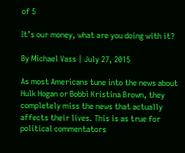of 5

It’s our money, what are you doing with it?

By Michael Vass | July 27, 2015

As most Americans tune into the news about Hulk Hogan or Bobbi Kristina Brown, they completely miss the news that actually affects their lives. This is as true for political commentators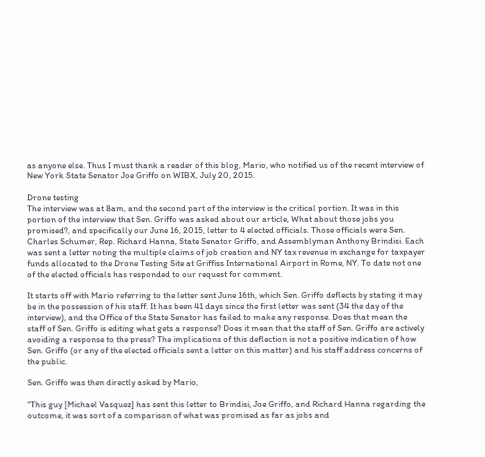as anyone else. Thus I must thank a reader of this blog, Mario, who notified us of the recent interview of New York State Senator Joe Griffo on WIBX, July 20, 2015.

Drone testing
The interview was at 8am, and the second part of the interview is the critical portion. It was in this portion of the interview that Sen. Griffo was asked about our article, What about those jobs you promised?, and specifically our June 16, 2015, letter to 4 elected officials. Those officials were Sen. Charles Schumer, Rep. Richard Hanna, State Senator Griffo, and Assemblyman Anthony Brindisi. Each was sent a letter noting the multiple claims of job creation and NY tax revenue in exchange for taxpayer funds allocated to the Drone Testing Site at Griffiss International Airport in Rome, NY. To date not one of the elected officials has responded to our request for comment.

It starts off with Mario referring to the letter sent June 16th, which Sen. Griffo deflects by stating it may be in the possession of his staff. It has been 41 days since the first letter was sent (34 the day of the interview), and the Office of the State Senator has failed to make any response. Does that mean the staff of Sen. Griffo is editing what gets a response? Does it mean that the staff of Sen. Griffo are actively avoiding a response to the press? The implications of this deflection is not a positive indication of how Sen. Griffo (or any of the elected officials sent a letter on this matter) and his staff address concerns of the public.

Sen. Griffo was then directly asked by Mario,

“This guy [Michael Vasquez] has sent this letter to Brindisi, Joe Griffo, and Richard Hanna regarding the outcome, it was sort of a comparison of what was promised as far as jobs and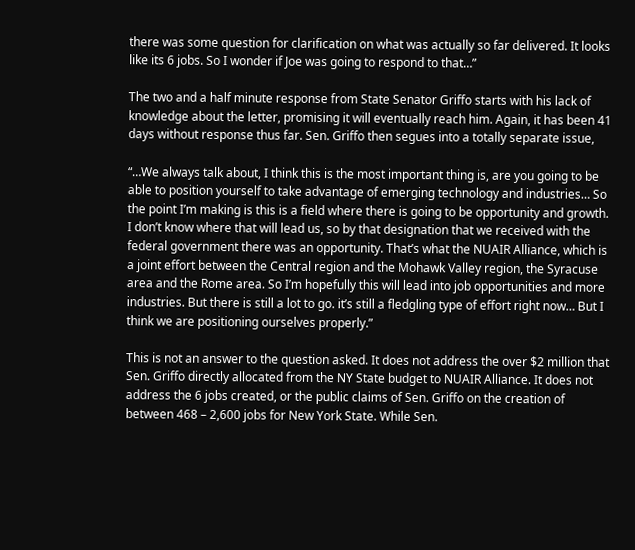there was some question for clarification on what was actually so far delivered. It looks like its 6 jobs. So I wonder if Joe was going to respond to that…”

The two and a half minute response from State Senator Griffo starts with his lack of knowledge about the letter, promising it will eventually reach him. Again, it has been 41 days without response thus far. Sen. Griffo then segues into a totally separate issue,

“…We always talk about, I think this is the most important thing is, are you going to be able to position yourself to take advantage of emerging technology and industries… So the point I’m making is this is a field where there is going to be opportunity and growth. I don’t know where that will lead us, so by that designation that we received with the federal government there was an opportunity. That’s what the NUAIR Alliance, which is a joint effort between the Central region and the Mohawk Valley region, the Syracuse area and the Rome area. So I’m hopefully this will lead into job opportunities and more industries. But there is still a lot to go. it’s still a fledgling type of effort right now… But I think we are positioning ourselves properly.”

This is not an answer to the question asked. It does not address the over $2 million that Sen. Griffo directly allocated from the NY State budget to NUAIR Alliance. It does not address the 6 jobs created, or the public claims of Sen. Griffo on the creation of between 468 – 2,600 jobs for New York State. While Sen.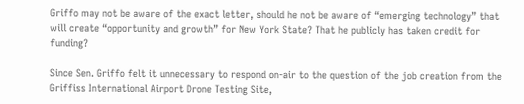Griffo may not be aware of the exact letter, should he not be aware of “emerging technology” that will create “opportunity and growth” for New York State? That he publicly has taken credit for funding?

Since Sen. Griffo felt it unnecessary to respond on-air to the question of the job creation from the Griffiss International Airport Drone Testing Site,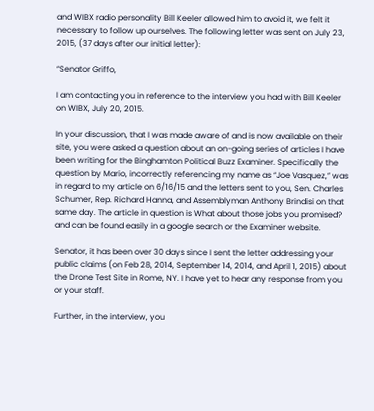and WIBX radio personality Bill Keeler allowed him to avoid it, we felt it necessary to follow up ourselves. The following letter was sent on July 23, 2015, (37 days after our initial letter):

“Senator Griffo,

I am contacting you in reference to the interview you had with Bill Keeler on WIBX, July 20, 2015.

In your discussion, that I was made aware of and is now available on their site, you were asked a question about an on-going series of articles I have been writing for the Binghamton Political Buzz Examiner. Specifically the question by Mario, incorrectly referencing my name as “Joe Vasquez,” was in regard to my article on 6/16/15 and the letters sent to you, Sen. Charles Schumer, Rep. Richard Hanna, and Assemblyman Anthony Brindisi on that same day. The article in question is What about those jobs you promised? and can be found easily in a google search or the Examiner website.

Senator, it has been over 30 days since I sent the letter addressing your public claims (on Feb 28, 2014, September 14, 2014, and April 1, 2015) about the Drone Test Site in Rome, NY. I have yet to hear any response from you or your staff.

Further, in the interview, you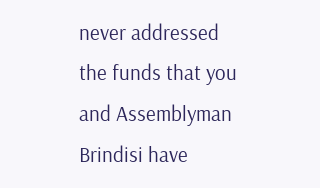never addressed the funds that you and Assemblyman Brindisi have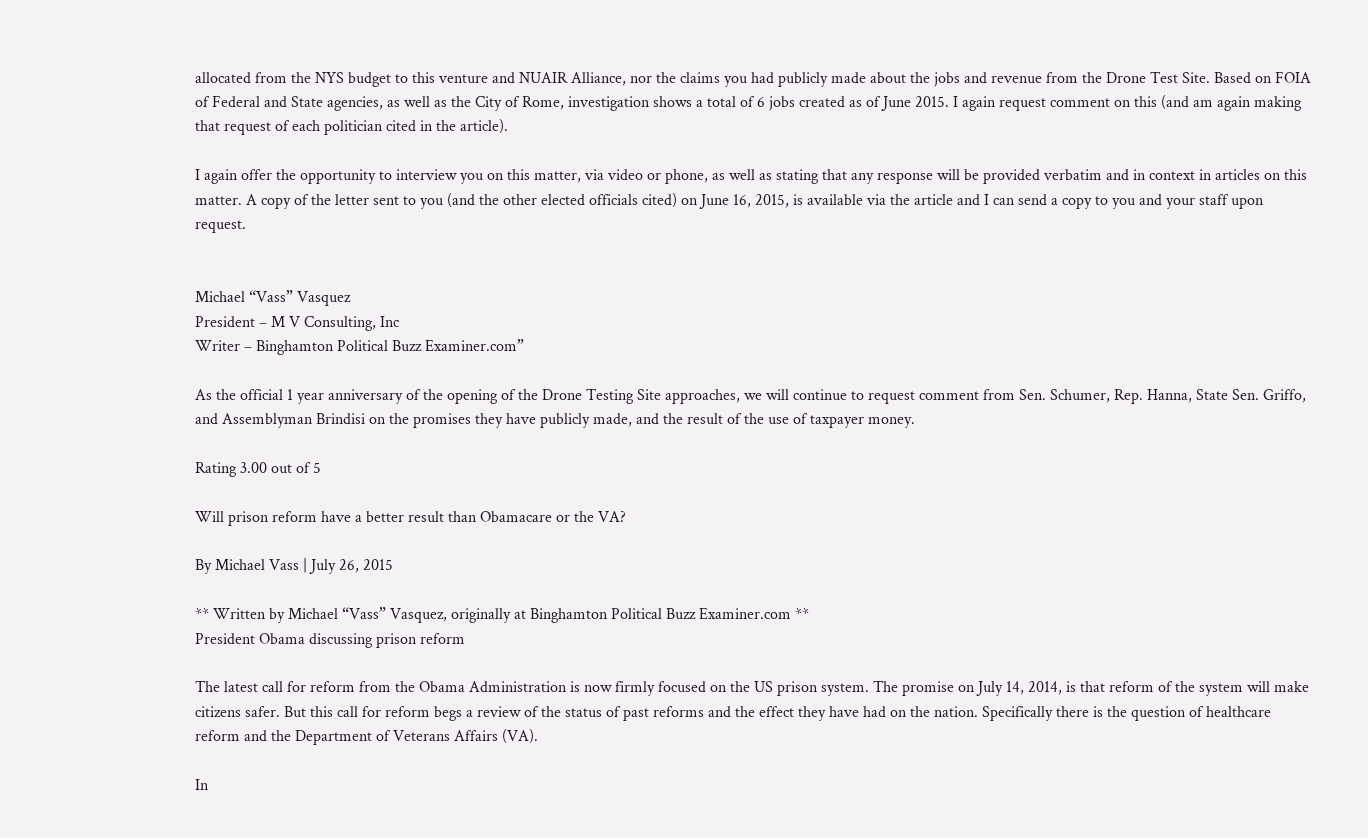allocated from the NYS budget to this venture and NUAIR Alliance, nor the claims you had publicly made about the jobs and revenue from the Drone Test Site. Based on FOIA of Federal and State agencies, as well as the City of Rome, investigation shows a total of 6 jobs created as of June 2015. I again request comment on this (and am again making that request of each politician cited in the article).

I again offer the opportunity to interview you on this matter, via video or phone, as well as stating that any response will be provided verbatim and in context in articles on this matter. A copy of the letter sent to you (and the other elected officials cited) on June 16, 2015, is available via the article and I can send a copy to you and your staff upon request.


Michael “Vass” Vasquez
President – M V Consulting, Inc
Writer – Binghamton Political Buzz Examiner.com”

As the official 1 year anniversary of the opening of the Drone Testing Site approaches, we will continue to request comment from Sen. Schumer, Rep. Hanna, State Sen. Griffo, and Assemblyman Brindisi on the promises they have publicly made, and the result of the use of taxpayer money.

Rating 3.00 out of 5

Will prison reform have a better result than Obamacare or the VA?

By Michael Vass | July 26, 2015

** Written by Michael “Vass” Vasquez, originally at Binghamton Political Buzz Examiner.com **
President Obama discussing prison reform

The latest call for reform from the Obama Administration is now firmly focused on the US prison system. The promise on July 14, 2014, is that reform of the system will make citizens safer. But this call for reform begs a review of the status of past reforms and the effect they have had on the nation. Specifically there is the question of healthcare reform and the Department of Veterans Affairs (VA).

In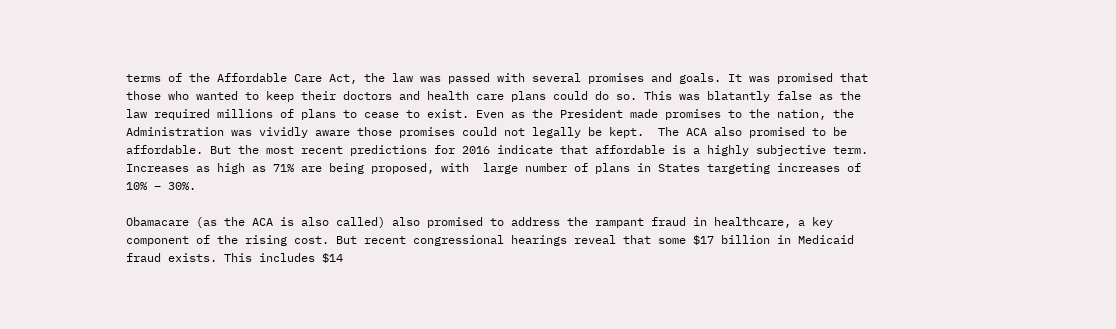terms of the Affordable Care Act, the law was passed with several promises and goals. It was promised that those who wanted to keep their doctors and health care plans could do so. This was blatantly false as the law required millions of plans to cease to exist. Even as the President made promises to the nation, the Administration was vividly aware those promises could not legally be kept.  The ACA also promised to be affordable. But the most recent predictions for 2016 indicate that affordable is a highly subjective term. Increases as high as 71% are being proposed, with  large number of plans in States targeting increases of 10% – 30%.

Obamacare (as the ACA is also called) also promised to address the rampant fraud in healthcare, a key component of the rising cost. But recent congressional hearings reveal that some $17 billion in Medicaid fraud exists. This includes $14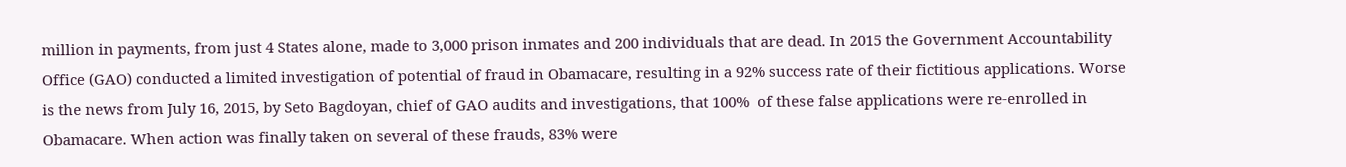million in payments, from just 4 States alone, made to 3,000 prison inmates and 200 individuals that are dead. In 2015 the Government Accountability Office (GAO) conducted a limited investigation of potential of fraud in Obamacare, resulting in a 92% success rate of their fictitious applications. Worse is the news from July 16, 2015, by Seto Bagdoyan, chief of GAO audits and investigations, that 100%  of these false applications were re-enrolled in Obamacare. When action was finally taken on several of these frauds, 83% were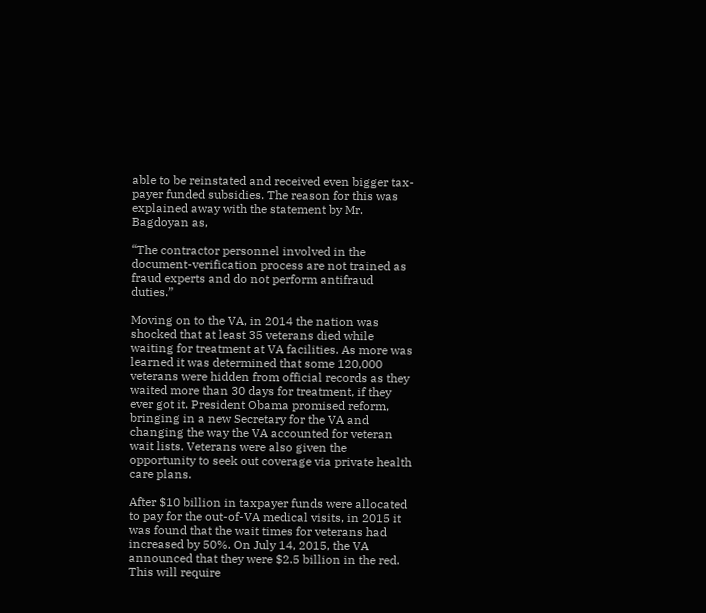able to be reinstated and received even bigger tax-payer funded subsidies. The reason for this was explained away with the statement by Mr. Bagdoyan as,

“The contractor personnel involved in the document-verification process are not trained as fraud experts and do not perform antifraud duties.”

Moving on to the VA, in 2014 the nation was shocked that at least 35 veterans died while waiting for treatment at VA facilities. As more was learned it was determined that some 120,000 veterans were hidden from official records as they waited more than 30 days for treatment, if they ever got it. President Obama promised reform, bringing in a new Secretary for the VA and changing the way the VA accounted for veteran wait lists. Veterans were also given the opportunity to seek out coverage via private health care plans.

After $10 billion in taxpayer funds were allocated to pay for the out-of-VA medical visits, in 2015 it was found that the wait times for veterans had increased by 50%. On July 14, 2015, the VA announced that they were $2.5 billion in the red. This will require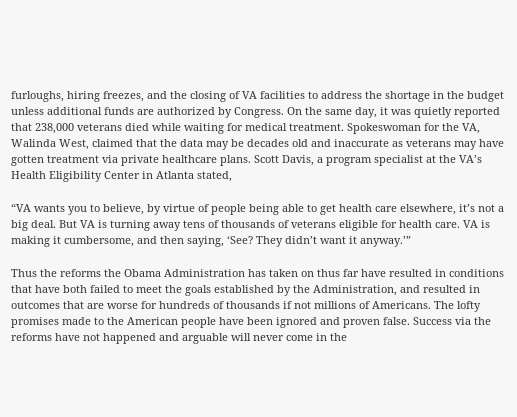furloughs, hiring freezes, and the closing of VA facilities to address the shortage in the budget unless additional funds are authorized by Congress. On the same day, it was quietly reported that 238,000 veterans died while waiting for medical treatment. Spokeswoman for the VA, Walinda West, claimed that the data may be decades old and inaccurate as veterans may have gotten treatment via private healthcare plans. Scott Davis, a program specialist at the VA’s Health Eligibility Center in Atlanta stated,

“VA wants you to believe, by virtue of people being able to get health care elsewhere, it’s not a big deal. But VA is turning away tens of thousands of veterans eligible for health care. VA is making it cumbersome, and then saying, ‘See? They didn’t want it anyway.’”

Thus the reforms the Obama Administration has taken on thus far have resulted in conditions that have both failed to meet the goals established by the Administration, and resulted in outcomes that are worse for hundreds of thousands if not millions of Americans. The lofty promises made to the American people have been ignored and proven false. Success via the reforms have not happened and arguable will never come in the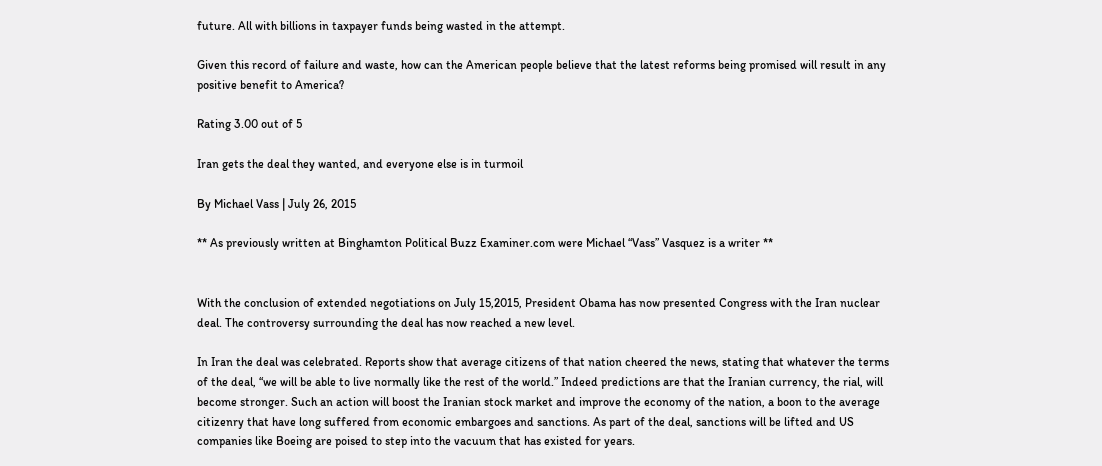future. All with billions in taxpayer funds being wasted in the attempt.

Given this record of failure and waste, how can the American people believe that the latest reforms being promised will result in any positive benefit to America?

Rating 3.00 out of 5

Iran gets the deal they wanted, and everyone else is in turmoil

By Michael Vass | July 26, 2015

** As previously written at Binghamton Political Buzz Examiner.com were Michael “Vass” Vasquez is a writer **


With the conclusion of extended negotiations on July 15,2015, President Obama has now presented Congress with the Iran nuclear deal. The controversy surrounding the deal has now reached a new level.

In Iran the deal was celebrated. Reports show that average citizens of that nation cheered the news, stating that whatever the terms of the deal, “we will be able to live normally like the rest of the world.” Indeed predictions are that the Iranian currency, the rial, will become stronger. Such an action will boost the Iranian stock market and improve the economy of the nation, a boon to the average citizenry that have long suffered from economic embargoes and sanctions. As part of the deal, sanctions will be lifted and US companies like Boeing are poised to step into the vacuum that has existed for years.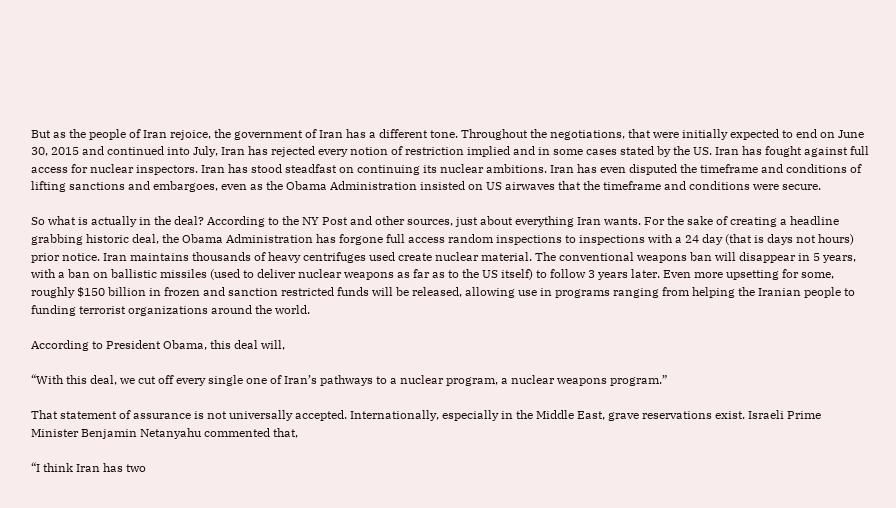But as the people of Iran rejoice, the government of Iran has a different tone. Throughout the negotiations, that were initially expected to end on June 30, 2015 and continued into July, Iran has rejected every notion of restriction implied and in some cases stated by the US. Iran has fought against full access for nuclear inspectors. Iran has stood steadfast on continuing its nuclear ambitions. Iran has even disputed the timeframe and conditions of lifting sanctions and embargoes, even as the Obama Administration insisted on US airwaves that the timeframe and conditions were secure.

So what is actually in the deal? According to the NY Post and other sources, just about everything Iran wants. For the sake of creating a headline grabbing historic deal, the Obama Administration has forgone full access random inspections to inspections with a 24 day (that is days not hours) prior notice. Iran maintains thousands of heavy centrifuges used create nuclear material. The conventional weapons ban will disappear in 5 years, with a ban on ballistic missiles (used to deliver nuclear weapons as far as to the US itself) to follow 3 years later. Even more upsetting for some, roughly $150 billion in frozen and sanction restricted funds will be released, allowing use in programs ranging from helping the Iranian people to funding terrorist organizations around the world.

According to President Obama, this deal will,

“With this deal, we cut off every single one of Iran’s pathways to a nuclear program, a nuclear weapons program.”

That statement of assurance is not universally accepted. Internationally, especially in the Middle East, grave reservations exist. Israeli Prime Minister Benjamin Netanyahu commented that,

“I think Iran has two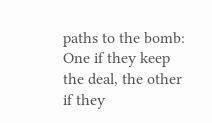paths to the bomb: One if they keep the deal, the other if they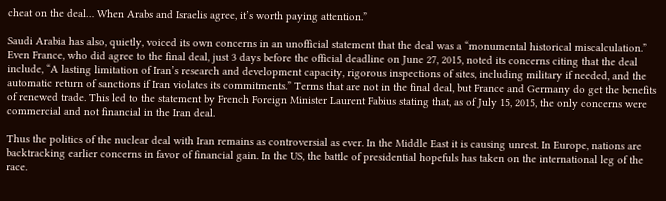cheat on the deal… When Arabs and Israelis agree, it’s worth paying attention.”

Saudi Arabia has also, quietly, voiced its own concerns in an unofficial statement that the deal was a “monumental historical miscalculation.” Even France, who did agree to the final deal, just 3 days before the official deadline on June 27, 2015, noted its concerns citing that the deal include, “A lasting limitation of Iran’s research and development capacity, rigorous inspections of sites, including military if needed, and the automatic return of sanctions if Iran violates its commitments.” Terms that are not in the final deal, but France and Germany do get the benefits of renewed trade. This led to the statement by French Foreign Minister Laurent Fabius stating that, as of July 15, 2015, the only concerns were commercial and not financial in the Iran deal.

Thus the politics of the nuclear deal with Iran remains as controversial as ever. In the Middle East it is causing unrest. In Europe, nations are backtracking earlier concerns in favor of financial gain. In the US, the battle of presidential hopefuls has taken on the international leg of the race.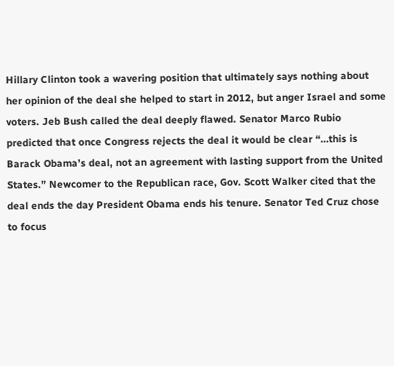Hillary Clinton took a wavering position that ultimately says nothing about her opinion of the deal she helped to start in 2012, but anger Israel and some voters. Jeb Bush called the deal deeply flawed. Senator Marco Rubio predicted that once Congress rejects the deal it would be clear “…this is Barack Obama’s deal, not an agreement with lasting support from the United States.” Newcomer to the Republican race, Gov. Scott Walker cited that the deal ends the day President Obama ends his tenure. Senator Ted Cruz chose to focus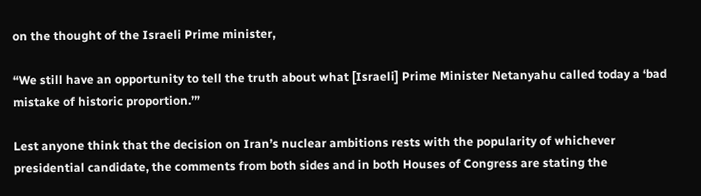on the thought of the Israeli Prime minister,

“We still have an opportunity to tell the truth about what [Israeli] Prime Minister Netanyahu called today a ‘bad mistake of historic proportion.’”

Lest anyone think that the decision on Iran’s nuclear ambitions rests with the popularity of whichever presidential candidate, the comments from both sides and in both Houses of Congress are stating the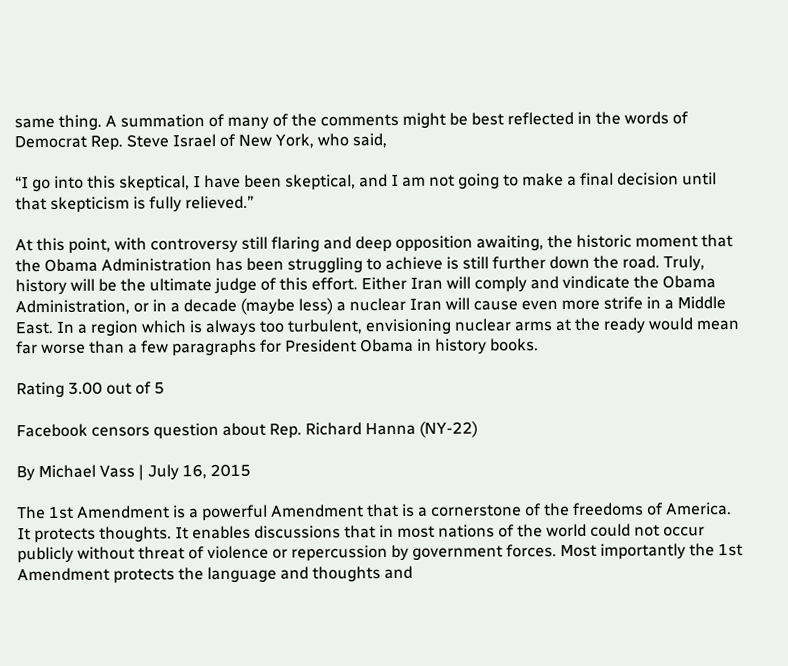same thing. A summation of many of the comments might be best reflected in the words of Democrat Rep. Steve Israel of New York, who said,

“I go into this skeptical, I have been skeptical, and I am not going to make a final decision until that skepticism is fully relieved.”

At this point, with controversy still flaring and deep opposition awaiting, the historic moment that the Obama Administration has been struggling to achieve is still further down the road. Truly, history will be the ultimate judge of this effort. Either Iran will comply and vindicate the Obama Administration, or in a decade (maybe less) a nuclear Iran will cause even more strife in a Middle East. In a region which is always too turbulent, envisioning nuclear arms at the ready would mean far worse than a few paragraphs for President Obama in history books.

Rating 3.00 out of 5

Facebook censors question about Rep. Richard Hanna (NY-22)

By Michael Vass | July 16, 2015

The 1st Amendment is a powerful Amendment that is a cornerstone of the freedoms of America. It protects thoughts. It enables discussions that in most nations of the world could not occur publicly without threat of violence or repercussion by government forces. Most importantly the 1st Amendment protects the language and thoughts and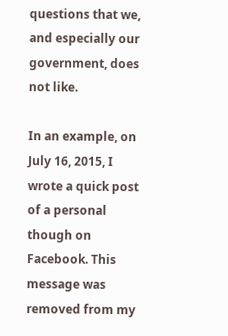questions that we, and especially our government, does not like.

In an example, on July 16, 2015, I wrote a quick post of a personal though on Facebook. This message was removed from my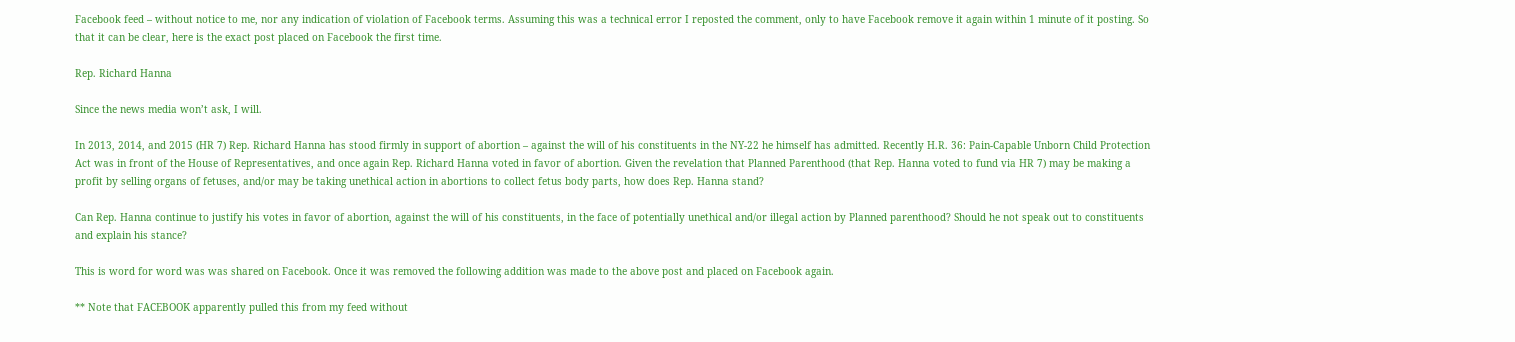Facebook feed – without notice to me, nor any indication of violation of Facebook terms. Assuming this was a technical error I reposted the comment, only to have Facebook remove it again within 1 minute of it posting. So that it can be clear, here is the exact post placed on Facebook the first time.

Rep. Richard Hanna

Since the news media won’t ask, I will.

In 2013, 2014, and 2015 (HR 7) Rep. Richard Hanna has stood firmly in support of abortion – against the will of his constituents in the NY-22 he himself has admitted. Recently H.R. 36: Pain-Capable Unborn Child Protection Act was in front of the House of Representatives, and once again Rep. Richard Hanna voted in favor of abortion. Given the revelation that Planned Parenthood (that Rep. Hanna voted to fund via HR 7) may be making a profit by selling organs of fetuses, and/or may be taking unethical action in abortions to collect fetus body parts, how does Rep. Hanna stand?

Can Rep. Hanna continue to justify his votes in favor of abortion, against the will of his constituents, in the face of potentially unethical and/or illegal action by Planned parenthood? Should he not speak out to constituents and explain his stance?

This is word for word was was shared on Facebook. Once it was removed the following addition was made to the above post and placed on Facebook again.

** Note that FACEBOOK apparently pulled this from my feed without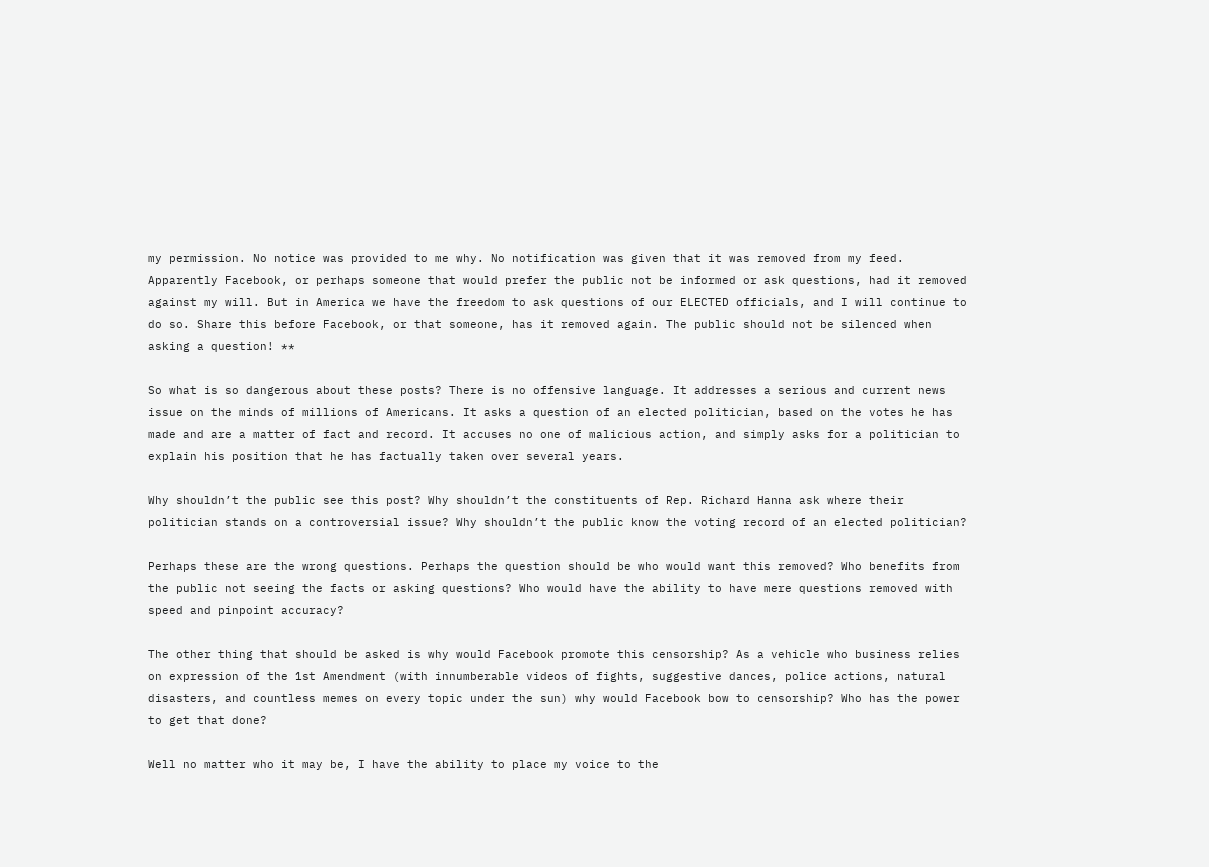my permission. No notice was provided to me why. No notification was given that it was removed from my feed. Apparently Facebook, or perhaps someone that would prefer the public not be informed or ask questions, had it removed against my will. But in America we have the freedom to ask questions of our ELECTED officials, and I will continue to do so. Share this before Facebook, or that someone, has it removed again. The public should not be silenced when asking a question! **

So what is so dangerous about these posts? There is no offensive language. It addresses a serious and current news issue on the minds of millions of Americans. It asks a question of an elected politician, based on the votes he has made and are a matter of fact and record. It accuses no one of malicious action, and simply asks for a politician to explain his position that he has factually taken over several years.

Why shouldn’t the public see this post? Why shouldn’t the constituents of Rep. Richard Hanna ask where their politician stands on a controversial issue? Why shouldn’t the public know the voting record of an elected politician?

Perhaps these are the wrong questions. Perhaps the question should be who would want this removed? Who benefits from the public not seeing the facts or asking questions? Who would have the ability to have mere questions removed with speed and pinpoint accuracy?

The other thing that should be asked is why would Facebook promote this censorship? As a vehicle who business relies on expression of the 1st Amendment (with innumberable videos of fights, suggestive dances, police actions, natural disasters, and countless memes on every topic under the sun) why would Facebook bow to censorship? Who has the power to get that done?

Well no matter who it may be, I have the ability to place my voice to the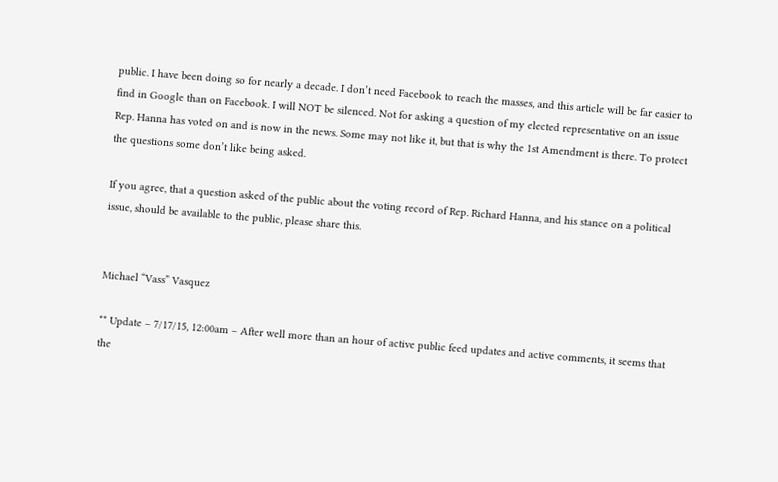public. I have been doing so for nearly a decade. I don’t need Facebook to reach the masses, and this article will be far easier to find in Google than on Facebook. I will NOT be silenced. Not for asking a question of my elected representative on an issue Rep. Hanna has voted on and is now in the news. Some may not like it, but that is why the 1st Amendment is there. To protect the questions some don’t like being asked.

If you agree, that a question asked of the public about the voting record of Rep. Richard Hanna, and his stance on a political issue, should be available to the public, please share this.


Michael “Vass” Vasquez

** Update – 7/17/15, 12:00am – After well more than an hour of active public feed updates and active comments, it seems that the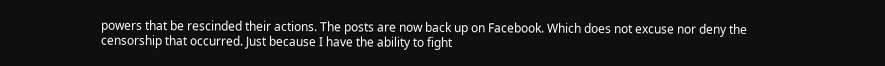powers that be rescinded their actions. The posts are now back up on Facebook. Which does not excuse nor deny the censorship that occurred. Just because I have the ability to fight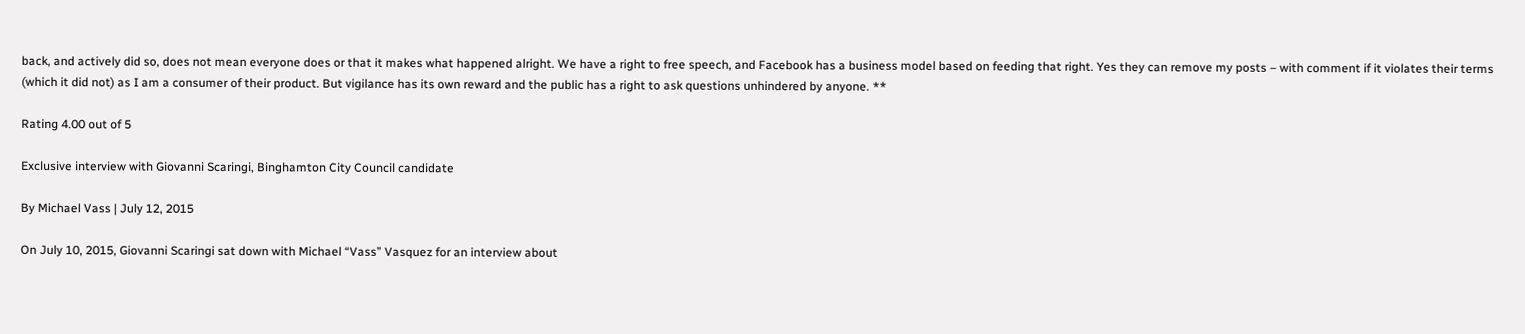back, and actively did so, does not mean everyone does or that it makes what happened alright. We have a right to free speech, and Facebook has a business model based on feeding that right. Yes they can remove my posts – with comment if it violates their terms (which it did not) as I am a consumer of their product. But vigilance has its own reward and the public has a right to ask questions unhindered by anyone. **

Rating 4.00 out of 5

Exclusive interview with Giovanni Scaringi, Binghamton City Council candidate

By Michael Vass | July 12, 2015

On July 10, 2015, Giovanni Scaringi sat down with Michael “Vass” Vasquez for an interview about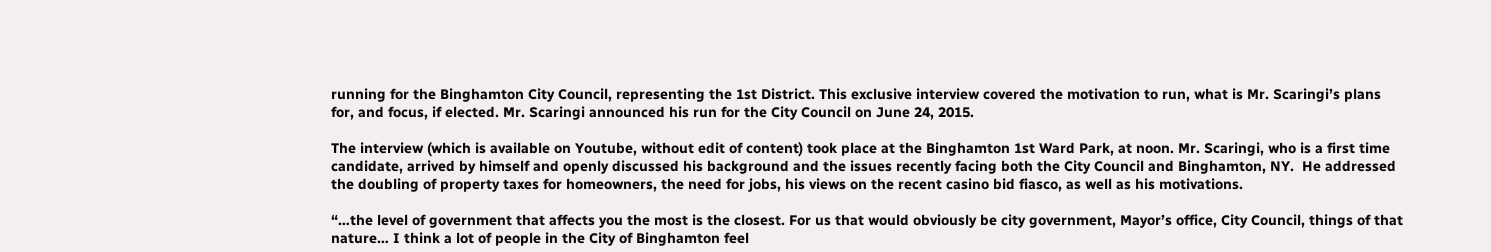running for the Binghamton City Council, representing the 1st District. This exclusive interview covered the motivation to run, what is Mr. Scaringi’s plans for, and focus, if elected. Mr. Scaringi announced his run for the City Council on June 24, 2015.

The interview (which is available on Youtube, without edit of content) took place at the Binghamton 1st Ward Park, at noon. Mr. Scaringi, who is a first time candidate, arrived by himself and openly discussed his background and the issues recently facing both the City Council and Binghamton, NY.  He addressed the doubling of property taxes for homeowners, the need for jobs, his views on the recent casino bid fiasco, as well as his motivations.

“…the level of government that affects you the most is the closest. For us that would obviously be city government, Mayor’s office, City Council, things of that nature… I think a lot of people in the City of Binghamton feel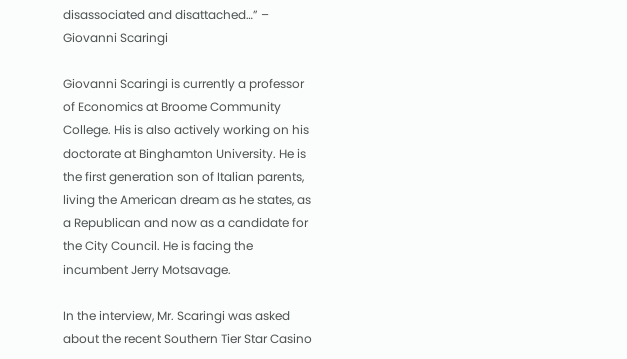disassociated and disattached…” – Giovanni Scaringi

Giovanni Scaringi is currently a professor of Economics at Broome Community College. His is also actively working on his doctorate at Binghamton University. He is the first generation son of Italian parents, living the American dream as he states, as a Republican and now as a candidate for the City Council. He is facing the incumbent Jerry Motsavage.

In the interview, Mr. Scaringi was asked about the recent Southern Tier Star Casino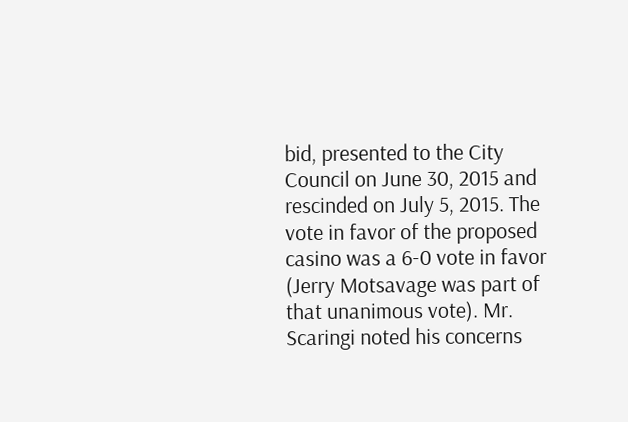bid, presented to the City Council on June 30, 2015 and rescinded on July 5, 2015. The vote in favor of the proposed casino was a 6-0 vote in favor (Jerry Motsavage was part of that unanimous vote). Mr. Scaringi noted his concerns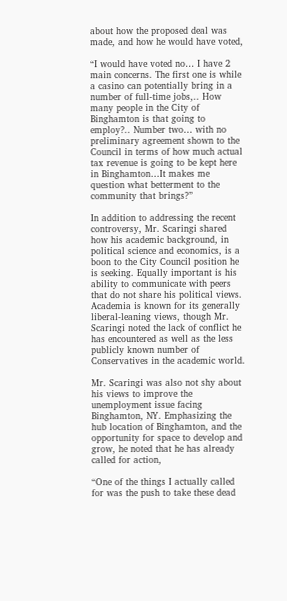about how the proposed deal was made, and how he would have voted,

“I would have voted no… I have 2 main concerns. The first one is while a casino can potentially bring in a number of full-time jobs,.. How many people in the City of Binghamton is that going to employ?.. Number two… with no preliminary agreement shown to the Council in terms of how much actual tax revenue is going to be kept here in Binghamton…It makes me question what betterment to the community that brings?”

In addition to addressing the recent controversy, Mr. Scaringi shared how his academic background, in political science and economics, is a boon to the City Council position he is seeking. Equally important is his ability to communicate with peers that do not share his political views. Academia is known for its generally liberal-leaning views, though Mr. Scaringi noted the lack of conflict he has encountered as well as the less publicly known number of Conservatives in the academic world.

Mr. Scaringi was also not shy about his views to improve the unemployment issue facing Binghamton, NY. Emphasizing the hub location of Binghamton, and the opportunity for space to develop and grow, he noted that he has already called for action,

“One of the things I actually called for was the push to take these dead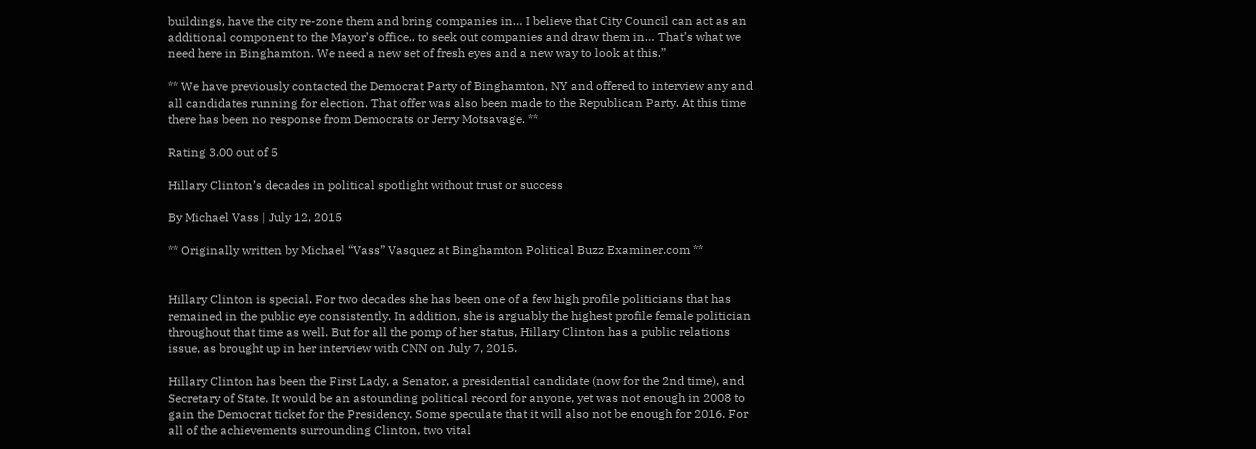buildings, have the city re-zone them and bring companies in… I believe that City Council can act as an additional component to the Mayor’s office.. to seek out companies and draw them in… That’s what we need here in Binghamton. We need a new set of fresh eyes and a new way to look at this.”

** We have previously contacted the Democrat Party of Binghamton, NY and offered to interview any and all candidates running for election. That offer was also been made to the Republican Party. At this time there has been no response from Democrats or Jerry Motsavage. **

Rating 3.00 out of 5

Hillary Clinton’s decades in political spotlight without trust or success

By Michael Vass | July 12, 2015

** Originally written by Michael “Vass” Vasquez at Binghamton Political Buzz Examiner.com **


Hillary Clinton is special. For two decades she has been one of a few high profile politicians that has remained in the public eye consistently. In addition, she is arguably the highest profile female politician throughout that time as well. But for all the pomp of her status, Hillary Clinton has a public relations issue, as brought up in her interview with CNN on July 7, 2015.

Hillary Clinton has been the First Lady, a Senator, a presidential candidate (now for the 2nd time), and Secretary of State. It would be an astounding political record for anyone, yet was not enough in 2008 to gain the Democrat ticket for the Presidency. Some speculate that it will also not be enough for 2016. For all of the achievements surrounding Clinton, two vital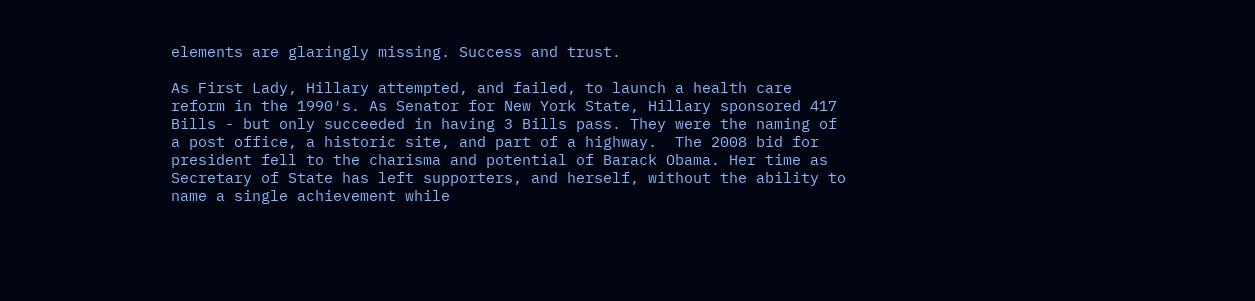elements are glaringly missing. Success and trust.

As First Lady, Hillary attempted, and failed, to launch a health care reform in the 1990′s. As Senator for New York State, Hillary sponsored 417 Bills - but only succeeded in having 3 Bills pass. They were the naming of a post office, a historic site, and part of a highway.  The 2008 bid for president fell to the charisma and potential of Barack Obama. Her time as Secretary of State has left supporters, and herself, without the ability to name a single achievement while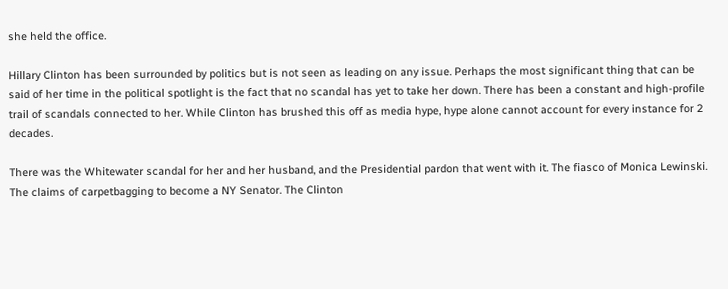she held the office.

Hillary Clinton has been surrounded by politics but is not seen as leading on any issue. Perhaps the most significant thing that can be said of her time in the political spotlight is the fact that no scandal has yet to take her down. There has been a constant and high-profile trail of scandals connected to her. While Clinton has brushed this off as media hype, hype alone cannot account for every instance for 2 decades.

There was the Whitewater scandal for her and her husband, and the Presidential pardon that went with it. The fiasco of Monica Lewinski. The claims of carpetbagging to become a NY Senator. The Clinton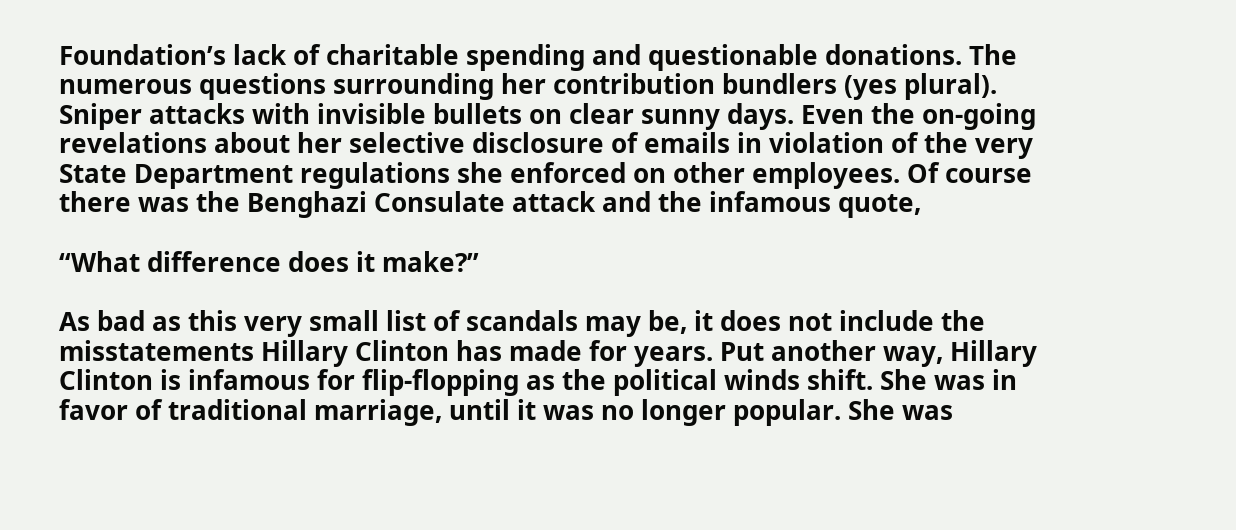Foundation’s lack of charitable spending and questionable donations. The numerous questions surrounding her contribution bundlers (yes plural). Sniper attacks with invisible bullets on clear sunny days. Even the on-going revelations about her selective disclosure of emails in violation of the very State Department regulations she enforced on other employees. Of course there was the Benghazi Consulate attack and the infamous quote,

“What difference does it make?”

As bad as this very small list of scandals may be, it does not include the misstatements Hillary Clinton has made for years. Put another way, Hillary Clinton is infamous for flip-flopping as the political winds shift. She was in favor of traditional marriage, until it was no longer popular. She was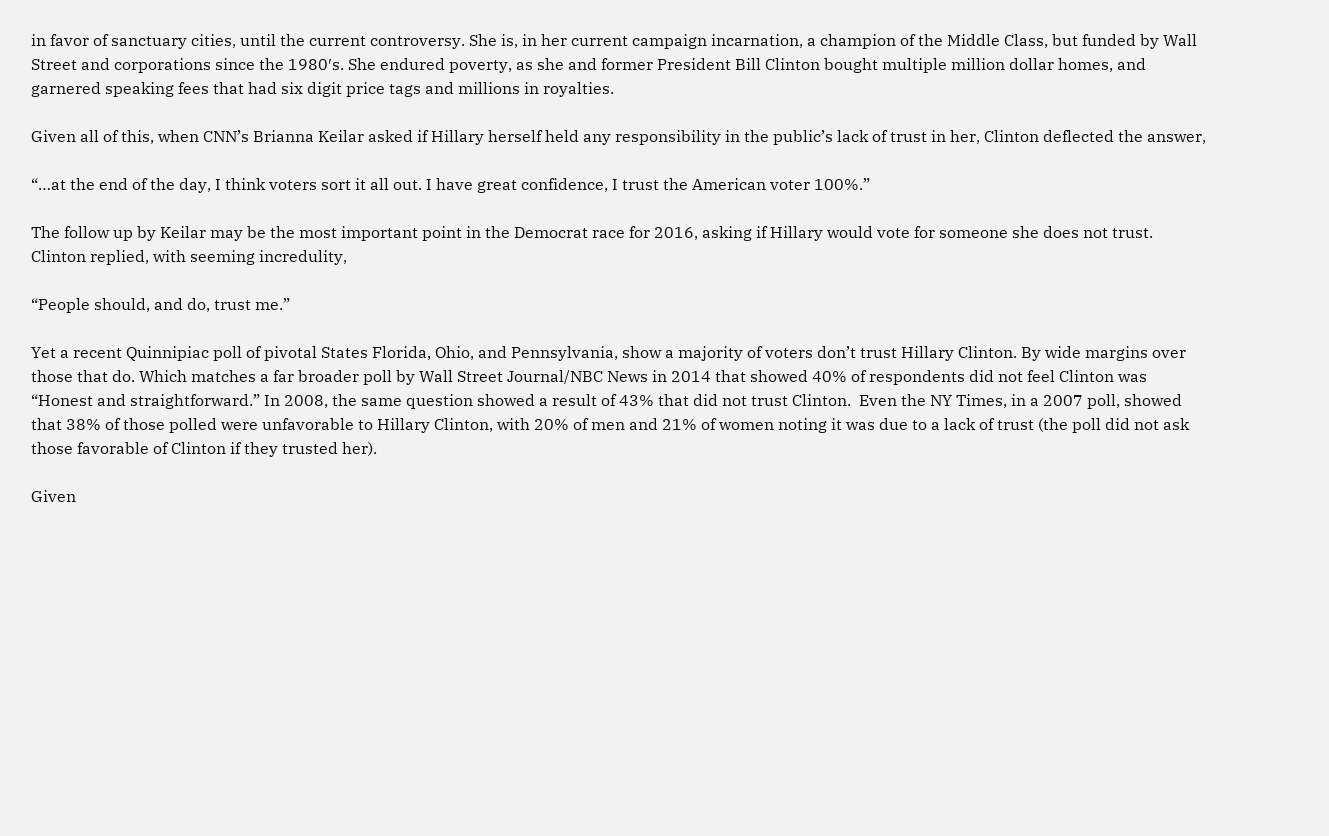in favor of sanctuary cities, until the current controversy. She is, in her current campaign incarnation, a champion of the Middle Class, but funded by Wall Street and corporations since the 1980′s. She endured poverty, as she and former President Bill Clinton bought multiple million dollar homes, and garnered speaking fees that had six digit price tags and millions in royalties.

Given all of this, when CNN’s Brianna Keilar asked if Hillary herself held any responsibility in the public’s lack of trust in her, Clinton deflected the answer,

“…at the end of the day, I think voters sort it all out. I have great confidence, I trust the American voter 100%.”

The follow up by Keilar may be the most important point in the Democrat race for 2016, asking if Hillary would vote for someone she does not trust. Clinton replied, with seeming incredulity,

“People should, and do, trust me.”

Yet a recent Quinnipiac poll of pivotal States Florida, Ohio, and Pennsylvania, show a majority of voters don’t trust Hillary Clinton. By wide margins over those that do. Which matches a far broader poll by Wall Street Journal/NBC News in 2014 that showed 40% of respondents did not feel Clinton was “Honest and straightforward.” In 2008, the same question showed a result of 43% that did not trust Clinton.  Even the NY Times, in a 2007 poll, showed that 38% of those polled were unfavorable to Hillary Clinton, with 20% of men and 21% of women noting it was due to a lack of trust (the poll did not ask those favorable of Clinton if they trusted her).

Given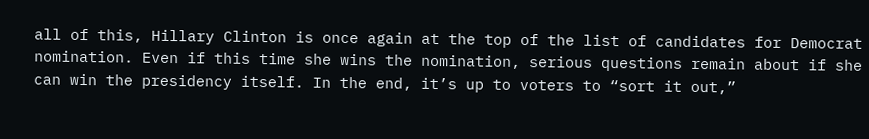all of this, Hillary Clinton is once again at the top of the list of candidates for Democrat nomination. Even if this time she wins the nomination, serious questions remain about if she can win the presidency itself. In the end, it’s up to voters to “sort it out,”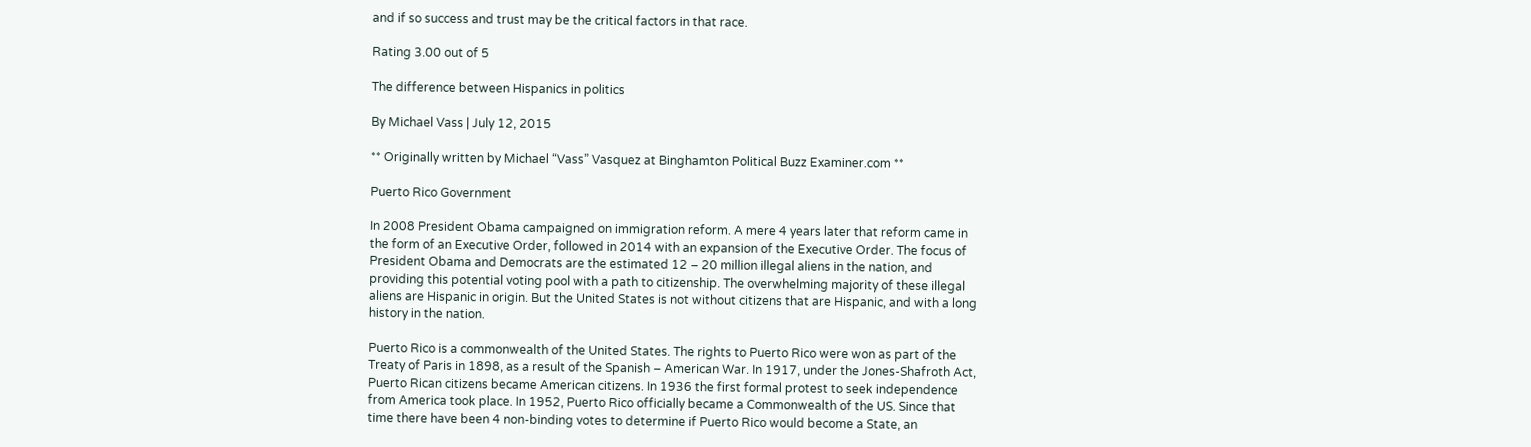and if so success and trust may be the critical factors in that race.

Rating 3.00 out of 5

The difference between Hispanics in politics

By Michael Vass | July 12, 2015

** Originally written by Michael “Vass” Vasquez at Binghamton Political Buzz Examiner.com **

Puerto Rico Government

In 2008 President Obama campaigned on immigration reform. A mere 4 years later that reform came in the form of an Executive Order, followed in 2014 with an expansion of the Executive Order. The focus of President Obama and Democrats are the estimated 12 – 20 million illegal aliens in the nation, and providing this potential voting pool with a path to citizenship. The overwhelming majority of these illegal aliens are Hispanic in origin. But the United States is not without citizens that are Hispanic, and with a long history in the nation.

Puerto Rico is a commonwealth of the United States. The rights to Puerto Rico were won as part of the Treaty of Paris in 1898, as a result of the Spanish – American War. In 1917, under the Jones-Shafroth Act, Puerto Rican citizens became American citizens. In 1936 the first formal protest to seek independence from America took place. In 1952, Puerto Rico officially became a Commonwealth of the US. Since that time there have been 4 non-binding votes to determine if Puerto Rico would become a State, an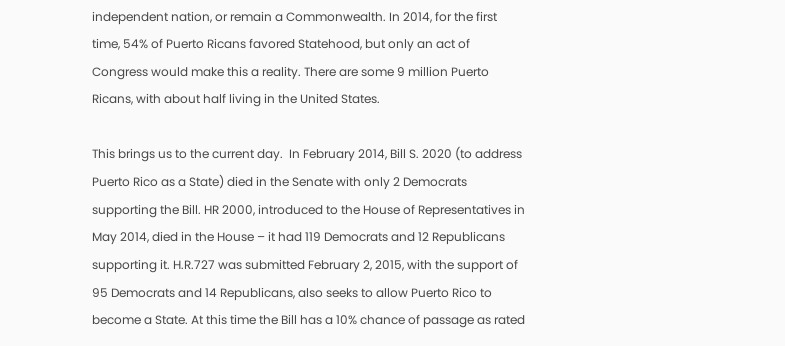independent nation, or remain a Commonwealth. In 2014, for the first time, 54% of Puerto Ricans favored Statehood, but only an act of Congress would make this a reality. There are some 9 million Puerto Ricans, with about half living in the United States.

This brings us to the current day.  In February 2014, Bill S. 2020 (to address Puerto Rico as a State) died in the Senate with only 2 Democrats supporting the Bill. HR 2000, introduced to the House of Representatives in May 2014, died in the House – it had 119 Democrats and 12 Republicans supporting it. H.R.727 was submitted February 2, 2015, with the support of 95 Democrats and 14 Republicans, also seeks to allow Puerto Rico to become a State. At this time the Bill has a 10% chance of passage as rated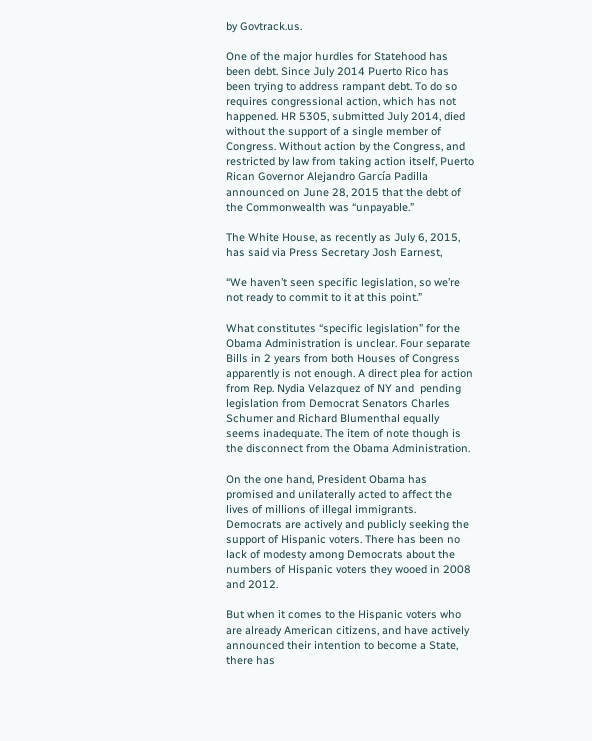by Govtrack.us.

One of the major hurdles for Statehood has been debt. Since July 2014 Puerto Rico has been trying to address rampant debt. To do so requires congressional action, which has not happened. HR 5305, submitted July 2014, died without the support of a single member of Congress. Without action by the Congress, and restricted by law from taking action itself, Puerto Rican Governor Alejandro García Padilla announced on June 28, 2015 that the debt of the Commonwealth was “unpayable.”

The White House, as recently as July 6, 2015, has said via Press Secretary Josh Earnest,

“We haven’t seen specific legislation, so we’re not ready to commit to it at this point.”

What constitutes “specific legislation” for the Obama Administration is unclear. Four separate Bills in 2 years from both Houses of Congress apparently is not enough. A direct plea for action from Rep. Nydia Velazquez of NY and  pending legislation from Democrat Senators Charles Schumer and Richard Blumenthal equally seems inadequate. The item of note though is the disconnect from the Obama Administration.

On the one hand, President Obama has promised and unilaterally acted to affect the lives of millions of illegal immigrants. Democrats are actively and publicly seeking the support of Hispanic voters. There has been no lack of modesty among Democrats about the numbers of Hispanic voters they wooed in 2008 and 2012.

But when it comes to the Hispanic voters who are already American citizens, and have actively announced their intention to become a State, there has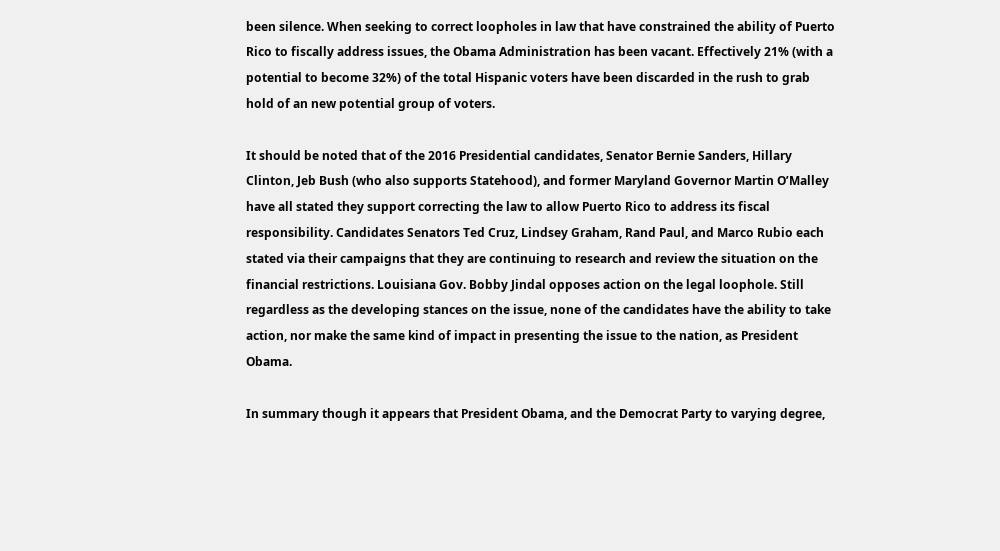been silence. When seeking to correct loopholes in law that have constrained the ability of Puerto Rico to fiscally address issues, the Obama Administration has been vacant. Effectively 21% (with a potential to become 32%) of the total Hispanic voters have been discarded in the rush to grab hold of an new potential group of voters.

It should be noted that of the 2016 Presidential candidates, Senator Bernie Sanders, Hillary Clinton, Jeb Bush (who also supports Statehood), and former Maryland Governor Martin O’Malley have all stated they support correcting the law to allow Puerto Rico to address its fiscal responsibility. Candidates Senators Ted Cruz, Lindsey Graham, Rand Paul, and Marco Rubio each stated via their campaigns that they are continuing to research and review the situation on the financial restrictions. Louisiana Gov. Bobby Jindal opposes action on the legal loophole. Still regardless as the developing stances on the issue, none of the candidates have the ability to take action, nor make the same kind of impact in presenting the issue to the nation, as President Obama.

In summary though it appears that President Obama, and the Democrat Party to varying degree,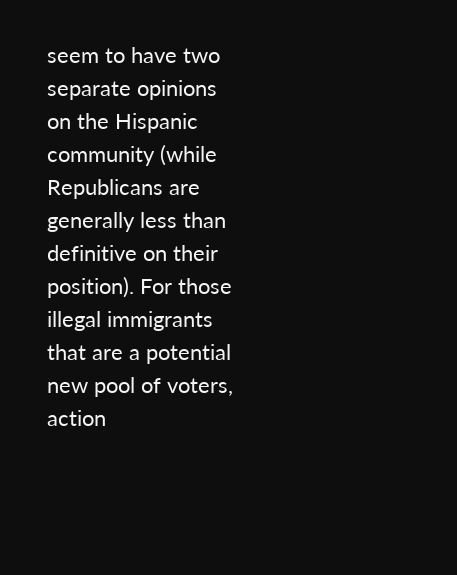seem to have two separate opinions on the Hispanic community (while Republicans are generally less than definitive on their position). For those illegal immigrants that are a potential new pool of voters, action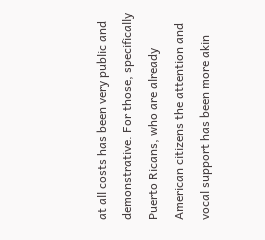at all costs has been very public and demonstrative. For those, specifically Puerto Ricans, who are already American citizens the attention and vocal support has been more akin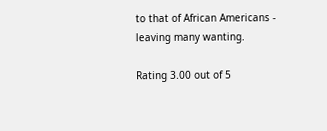to that of African Americans - leaving many wanting.

Rating 3.00 out of 5